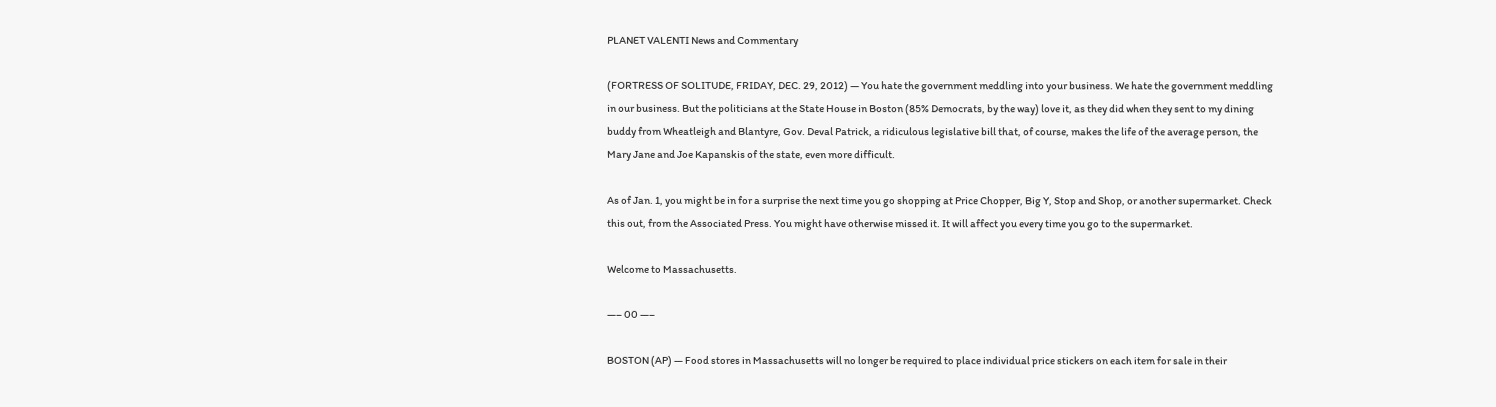PLANET VALENTI News and Commentary

(FORTRESS OF SOLITUDE, FRIDAY, DEC. 29, 2012) — You hate the government meddling into your business. We hate the government meddling in our business. But the politicians at the State House in Boston (85% Democrats, by the way) love it, as they did when they sent to my dining buddy from Wheatleigh and Blantyre, Gov. Deval Patrick, a ridiculous legislative bill that, of course, makes the life of the average person, the Mary Jane and Joe Kapanskis of the state, even more difficult.

As of Jan. 1, you might be in for a surprise the next time you go shopping at Price Chopper, Big Y, Stop and Shop, or another supermarket. Check this out, from the Associated Press. You might have otherwise missed it. It will affect you every time you go to the supermarket.

Welcome to Massachusetts.

—– 00 —–

BOSTON (AP) — Food stores in Massachusetts will no longer be required to place individual price stickers on each item for sale in their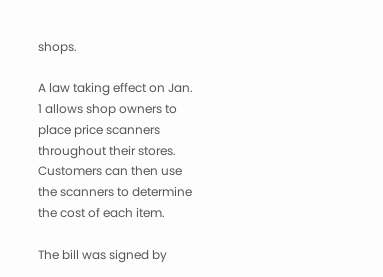shops.

A law taking effect on Jan. 1 allows shop owners to place price scanners throughout their stores. Customers can then use the scanners to determine the cost of each item.

The bill was signed by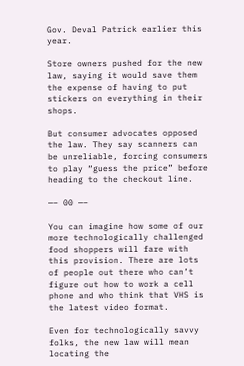Gov. Deval Patrick earlier this year.

Store owners pushed for the new law, saying it would save them the expense of having to put stickers on everything in their shops.

But consumer advocates opposed the law. They say scanners can be unreliable, forcing consumers to play “guess the price” before heading to the checkout line.

—– 00 —–

You can imagine how some of our more technologically challenged food shoppers will fare with this provision. There are lots of people out there who can’t figure out how to work a cell phone and who think that VHS is the latest video format.

Even for technologically savvy folks, the new law will mean locating the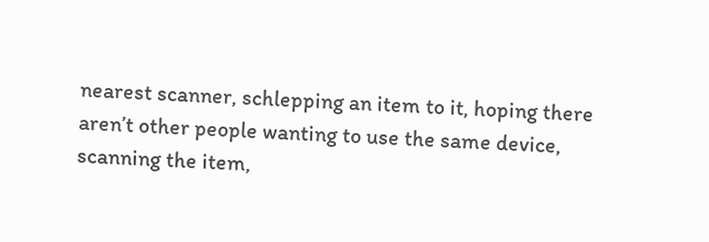nearest scanner, schlepping an item to it, hoping there aren’t other people wanting to use the same device, scanning the item,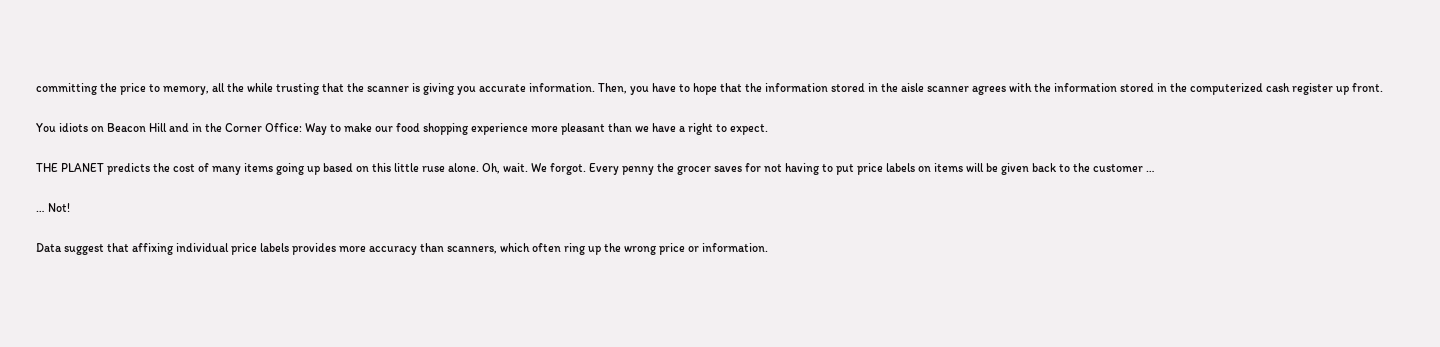committing the price to memory, all the while trusting that the scanner is giving you accurate information. Then, you have to hope that the information stored in the aisle scanner agrees with the information stored in the computerized cash register up front.

You idiots on Beacon Hill and in the Corner Office: Way to make our food shopping experience more pleasant than we have a right to expect.

THE PLANET predicts the cost of many items going up based on this little ruse alone. Oh, wait. We forgot. Every penny the grocer saves for not having to put price labels on items will be given back to the customer …

… Not!

Data suggest that affixing individual price labels provides more accuracy than scanners, which often ring up the wrong price or information.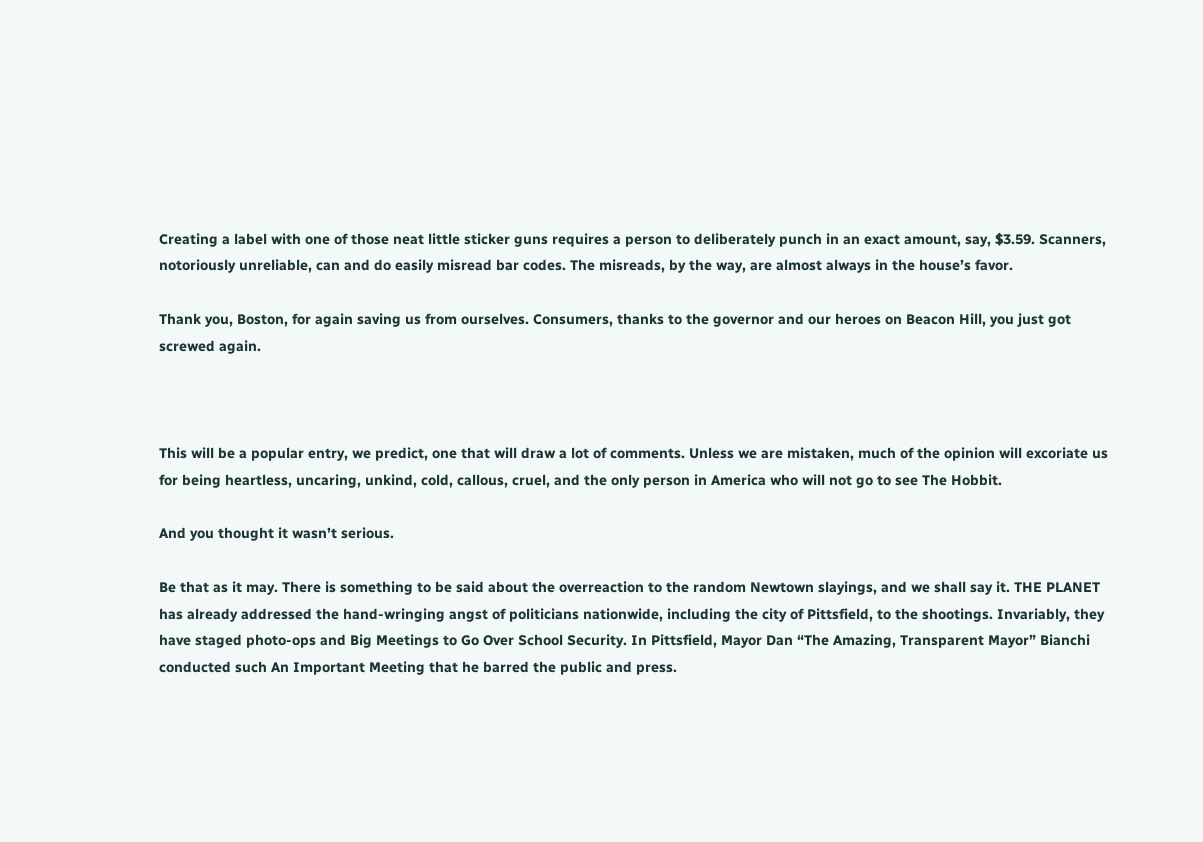Creating a label with one of those neat little sticker guns requires a person to deliberately punch in an exact amount, say, $3.59. Scanners, notoriously unreliable, can and do easily misread bar codes. The misreads, by the way, are almost always in the house’s favor.

Thank you, Boston, for again saving us from ourselves. Consumers, thanks to the governor and our heroes on Beacon Hill, you just got screwed again.



This will be a popular entry, we predict, one that will draw a lot of comments. Unless we are mistaken, much of the opinion will excoriate us for being heartless, uncaring, unkind, cold, callous, cruel, and the only person in America who will not go to see The Hobbit.

And you thought it wasn’t serious.

Be that as it may. There is something to be said about the overreaction to the random Newtown slayings, and we shall say it. THE PLANET has already addressed the hand-wringing angst of politicians nationwide, including the city of Pittsfield, to the shootings. Invariably, they have staged photo-ops and Big Meetings to Go Over School Security. In Pittsfield, Mayor Dan “The Amazing, Transparent Mayor” Bianchi conducted such An Important Meeting that he barred the public and press.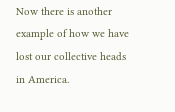Now there is another example of how we have lost our collective heads in America.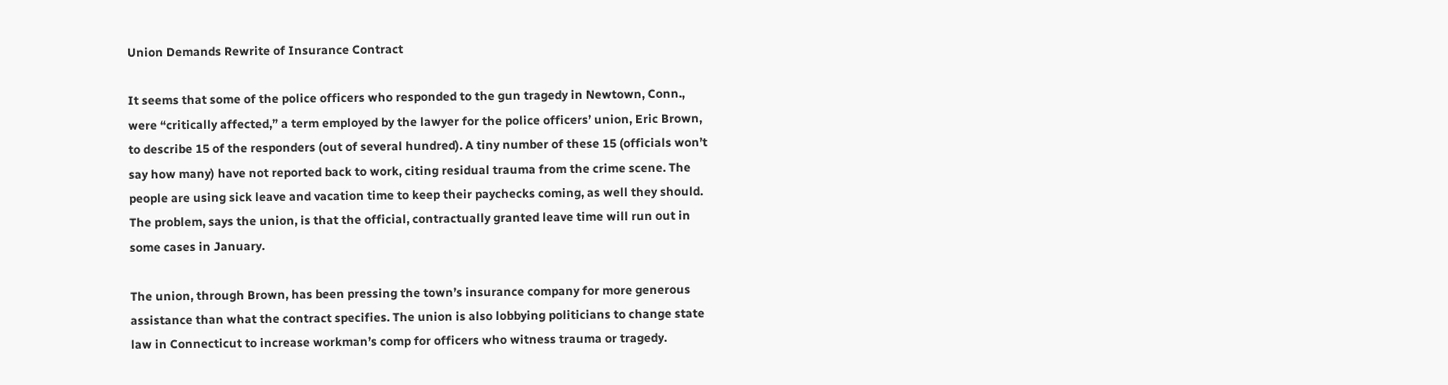Union Demands Rewrite of Insurance Contract

It seems that some of the police officers who responded to the gun tragedy in Newtown, Conn., were “critically affected,” a term employed by the lawyer for the police officers’ union, Eric Brown, to describe 15 of the responders (out of several hundred). A tiny number of these 15 (officials won’t say how many) have not reported back to work, citing residual trauma from the crime scene. The people are using sick leave and vacation time to keep their paychecks coming, as well they should. The problem, says the union, is that the official, contractually granted leave time will run out in some cases in January.

The union, through Brown, has been pressing the town’s insurance company for more generous assistance than what the contract specifies. The union is also lobbying politicians to change state law in Connecticut to increase workman’s comp for officers who witness trauma or tragedy.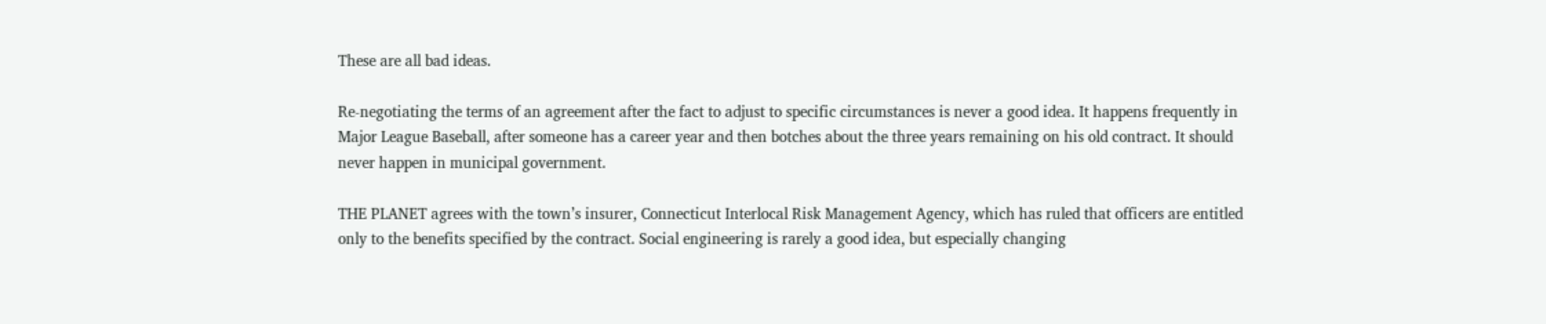These are all bad ideas.

Re-negotiating the terms of an agreement after the fact to adjust to specific circumstances is never a good idea. It happens frequently in Major League Baseball, after someone has a career year and then botches about the three years remaining on his old contract. It should never happen in municipal government.

THE PLANET agrees with the town’s insurer, Connecticut Interlocal Risk Management Agency, which has ruled that officers are entitled only to the benefits specified by the contract. Social engineering is rarely a good idea, but especially changing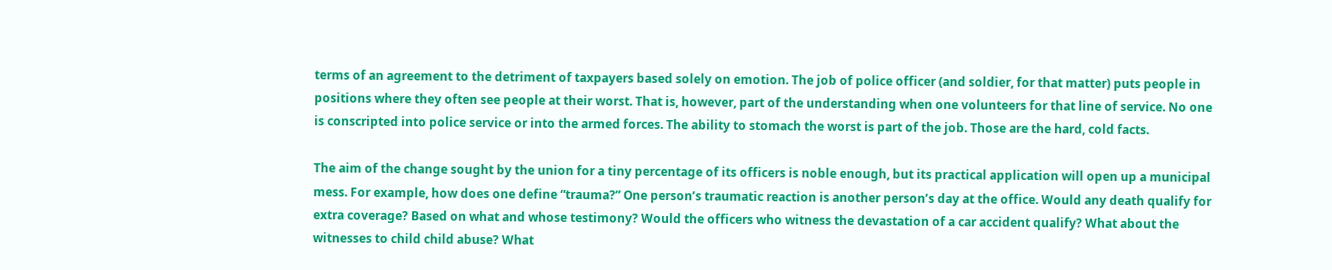terms of an agreement to the detriment of taxpayers based solely on emotion. The job of police officer (and soldier, for that matter) puts people in positions where they often see people at their worst. That is, however, part of the understanding when one volunteers for that line of service. No one is conscripted into police service or into the armed forces. The ability to stomach the worst is part of the job. Those are the hard, cold facts.

The aim of the change sought by the union for a tiny percentage of its officers is noble enough, but its practical application will open up a municipal mess. For example, how does one define “trauma?” One person’s traumatic reaction is another person’s day at the office. Would any death qualify for extra coverage? Based on what and whose testimony? Would the officers who witness the devastation of a car accident qualify? What about the witnesses to child child abuse? What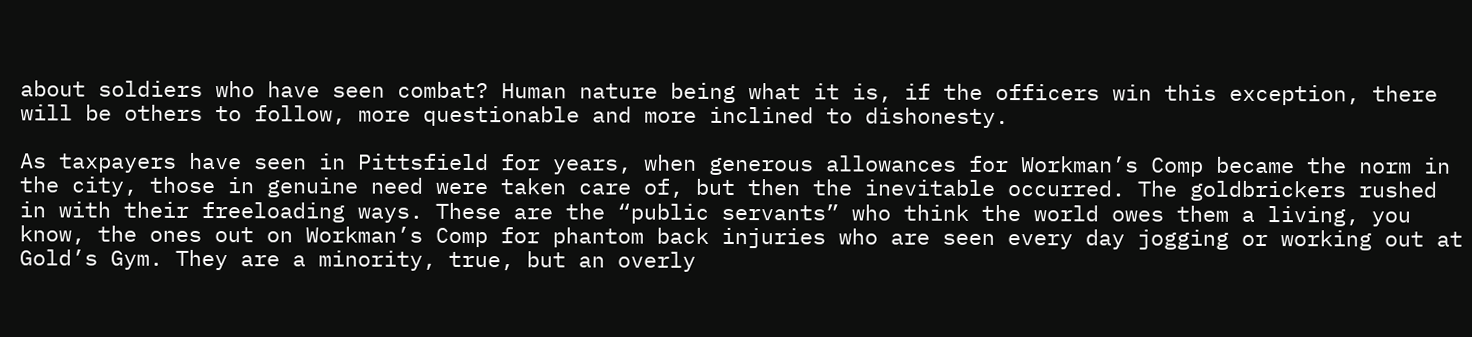about soldiers who have seen combat? Human nature being what it is, if the officers win this exception, there will be others to follow, more questionable and more inclined to dishonesty.

As taxpayers have seen in Pittsfield for years, when generous allowances for Workman’s Comp became the norm in the city, those in genuine need were taken care of, but then the inevitable occurred. The goldbrickers rushed in with their freeloading ways. These are the “public servants” who think the world owes them a living, you know, the ones out on Workman’s Comp for phantom back injuries who are seen every day jogging or working out at Gold’s Gym. They are a minority, true, but an overly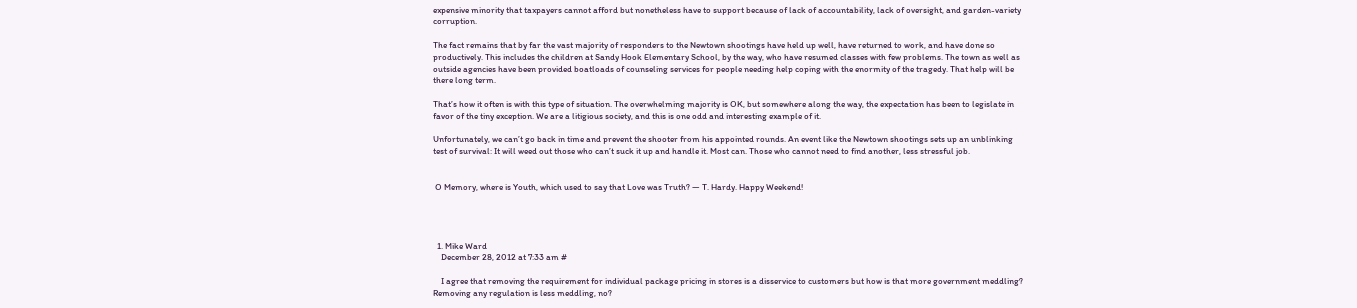expensive minority that taxpayers cannot afford but nonetheless have to support because of lack of accountability, lack of oversight, and garden-variety corruption.

The fact remains that by far the vast majority of responders to the Newtown shootings have held up well, have returned to work, and have done so productively. This includes the children at Sandy Hook Elementary School, by the way, who have resumed classes with few problems. The town as well as outside agencies have been provided boatloads of counseling services for people needing help coping with the enormity of the tragedy. That help will be there long term.

That’s how it often is with this type of situation. The overwhelming majority is OK, but somewhere along the way, the expectation has been to legislate in favor of the tiny exception. We are a litigious society, and this is one odd and interesting example of it.

Unfortunately, we can’t go back in time and prevent the shooter from his appointed rounds. An event like the Newtown shootings sets up an unblinking test of survival: It will weed out those who can’t suck it up and handle it. Most can. Those who cannot need to find another, less stressful job.


 O Memory, where is Youth, which used to say that Love was Truth? — T. Hardy. Happy Weekend!




  1. Mike Ward
    December 28, 2012 at 7:33 am #

    I agree that removing the requirement for individual package pricing in stores is a disservice to customers but how is that more government meddling? Removing any regulation is less meddling, no?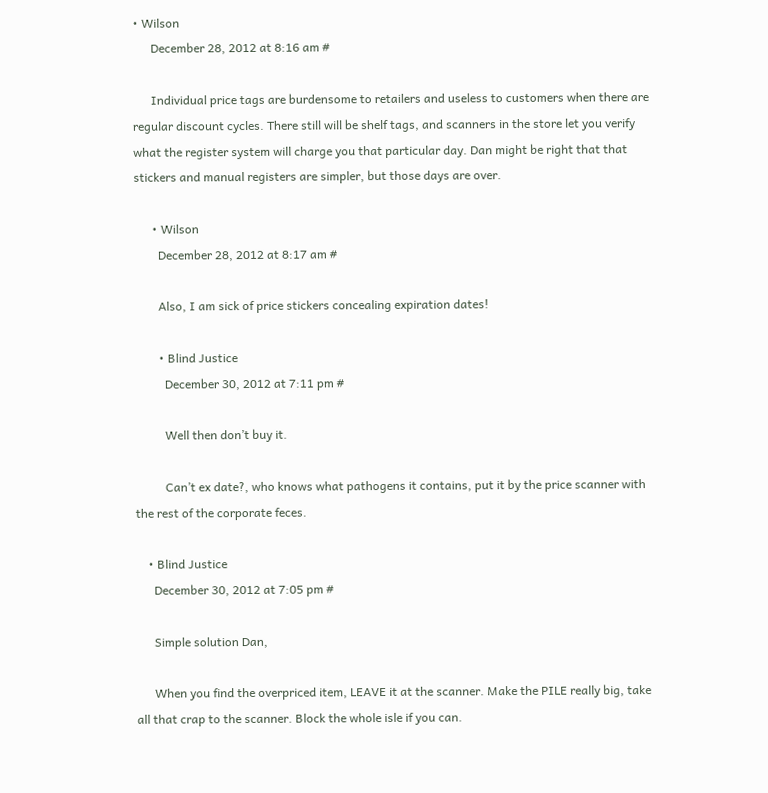• Wilson
      December 28, 2012 at 8:16 am #

      Individual price tags are burdensome to retailers and useless to customers when there are regular discount cycles. There still will be shelf tags, and scanners in the store let you verify what the register system will charge you that particular day. Dan might be right that that stickers and manual registers are simpler, but those days are over.

      • Wilson
        December 28, 2012 at 8:17 am #

        Also, I am sick of price stickers concealing expiration dates!

        • Blind Justice
          December 30, 2012 at 7:11 pm #

          Well then don’t buy it.

          Can’t ex date?, who knows what pathogens it contains, put it by the price scanner with the rest of the corporate feces.

    • Blind Justice
      December 30, 2012 at 7:05 pm #

      Simple solution Dan,

      When you find the overpriced item, LEAVE it at the scanner. Make the PILE really big, take all that crap to the scanner. Block the whole isle if you can.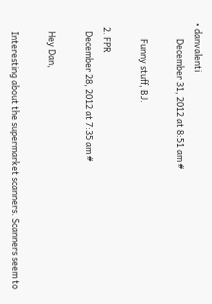• danvalenti
        December 31, 2012 at 8:51 am #

        Funny stuff, BJ.

  2. FPR
    December 28, 2012 at 7:35 am #

    Hey Dan,

    Interesting about the supermarket scanners. Scanners seem to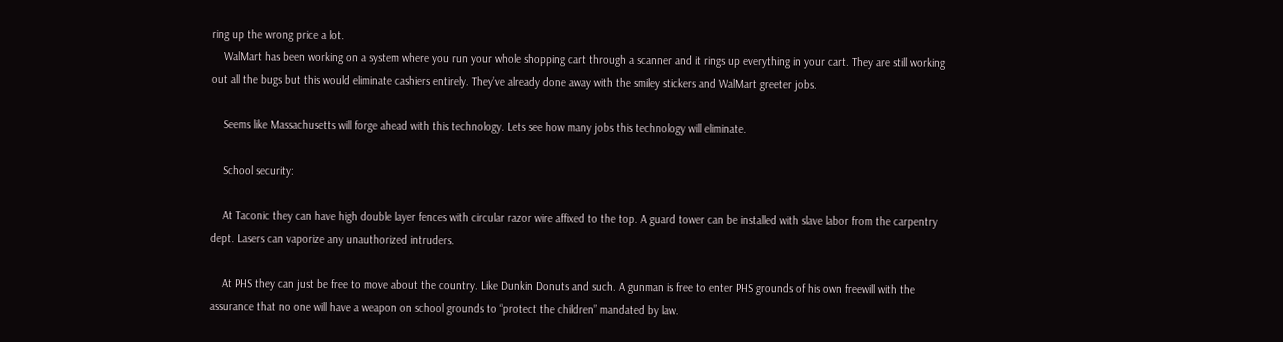ring up the wrong price a lot.
    WalMart has been working on a system where you run your whole shopping cart through a scanner and it rings up everything in your cart. They are still working out all the bugs but this would eliminate cashiers entirely. They’ve already done away with the smiley stickers and WalMart greeter jobs.

    Seems like Massachusetts will forge ahead with this technology. Lets see how many jobs this technology will eliminate.

    School security:

    At Taconic they can have high double layer fences with circular razor wire affixed to the top. A guard tower can be installed with slave labor from the carpentry dept. Lasers can vaporize any unauthorized intruders.

    At PHS they can just be free to move about the country. Like Dunkin Donuts and such. A gunman is free to enter PHS grounds of his own freewill with the assurance that no one will have a weapon on school grounds to “protect the children” mandated by law.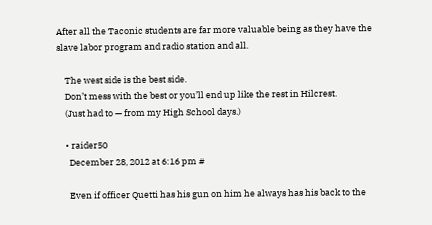After all the Taconic students are far more valuable being as they have the slave labor program and radio station and all.

    The west side is the best side.
    Don’t mess with the best or you’ll end up like the rest in Hilcrest.
    (Just had to — from my High School days.)

    • raider50
      December 28, 2012 at 6:16 pm #

      Even if officer Quetti has his gun on him he always has his back to the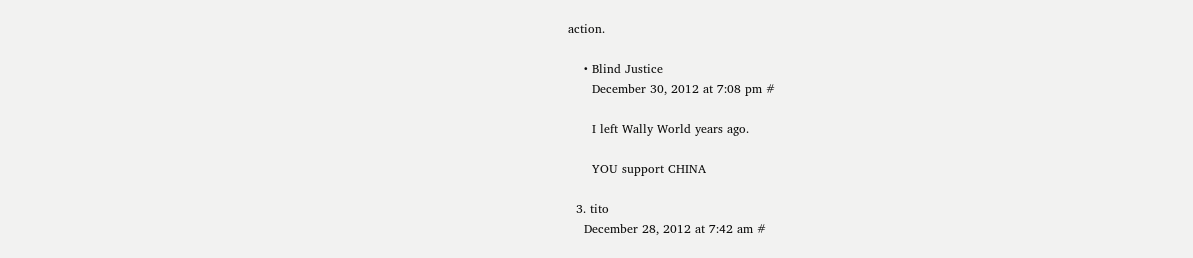action.

    • Blind Justice
      December 30, 2012 at 7:08 pm #

      I left Wally World years ago.

      YOU support CHINA

  3. tito
    December 28, 2012 at 7:42 am #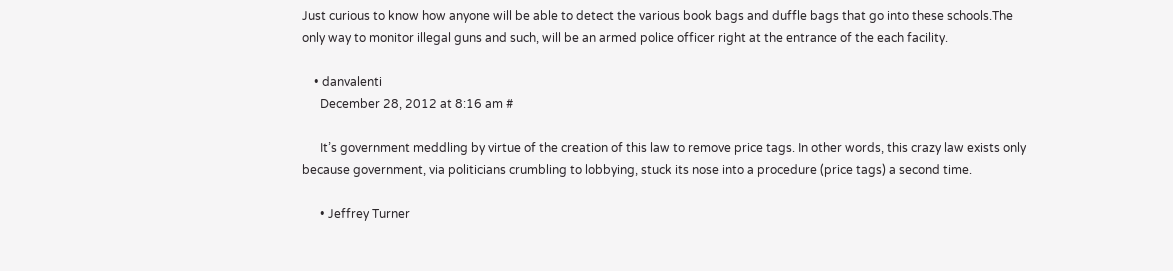Just curious to know how anyone will be able to detect the various book bags and duffle bags that go into these schools.The only way to monitor illegal guns and such, will be an armed police officer right at the entrance of the each facility.

    • danvalenti
      December 28, 2012 at 8:16 am #

      It’s government meddling by virtue of the creation of this law to remove price tags. In other words, this crazy law exists only because government, via politicians crumbling to lobbying, stuck its nose into a procedure (price tags) a second time.

      • Jeffrey Turner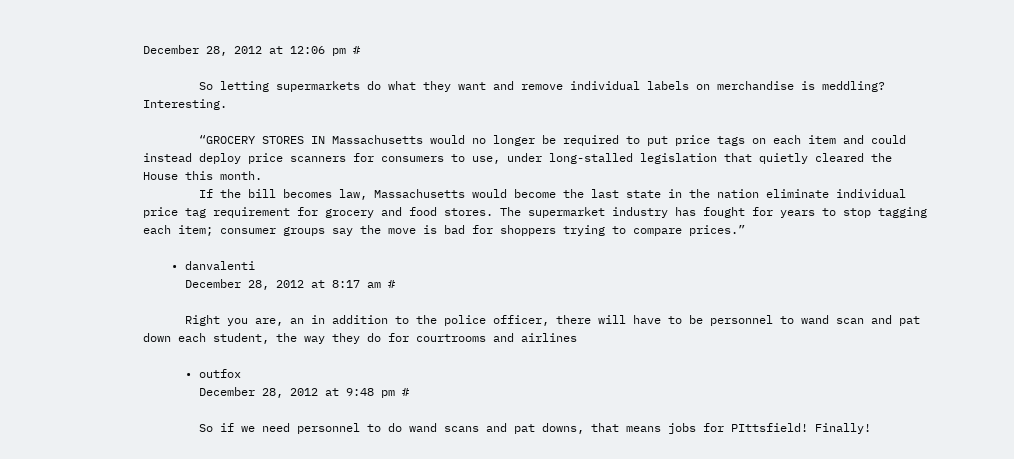December 28, 2012 at 12:06 pm #

        So letting supermarkets do what they want and remove individual labels on merchandise is meddling? Interesting.

        “GROCERY STORES IN Massachusetts would no longer be required to put price tags on each item and could instead deploy price scanners for consumers to use, under long-stalled legislation that quietly cleared the House this month.
        If the bill becomes law, Massachusetts would become the last state in the nation eliminate individual price tag requirement for grocery and food stores. The supermarket industry has fought for years to stop tagging each item; consumer groups say the move is bad for shoppers trying to compare prices.”

    • danvalenti
      December 28, 2012 at 8:17 am #

      Right you are, an in addition to the police officer, there will have to be personnel to wand scan and pat down each student, the way they do for courtrooms and airlines

      • outfox
        December 28, 2012 at 9:48 pm #

        So if we need personnel to do wand scans and pat downs, that means jobs for PIttsfield! Finally!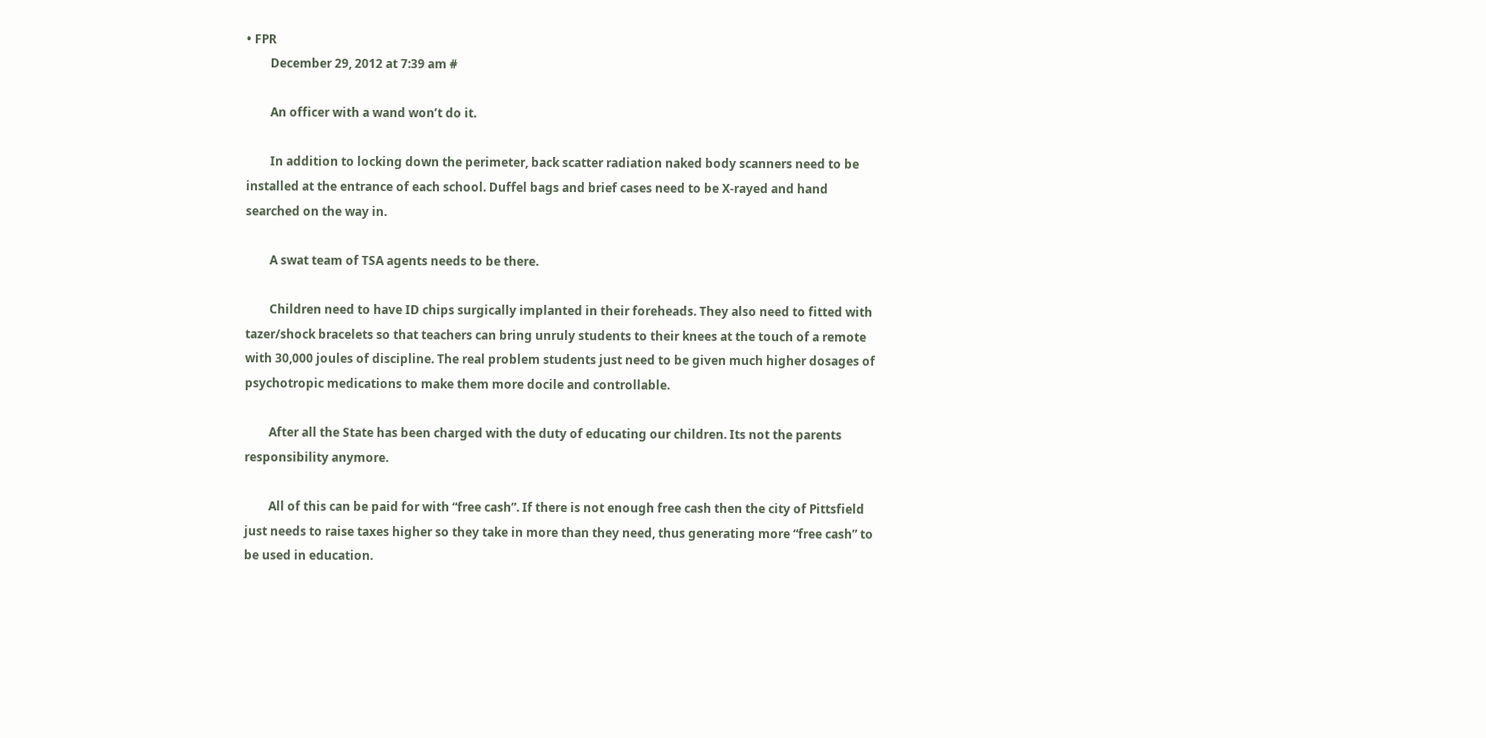• FPR
        December 29, 2012 at 7:39 am #

        An officer with a wand won’t do it.

        In addition to locking down the perimeter, back scatter radiation naked body scanners need to be installed at the entrance of each school. Duffel bags and brief cases need to be X-rayed and hand searched on the way in.

        A swat team of TSA agents needs to be there.

        Children need to have ID chips surgically implanted in their foreheads. They also need to fitted with tazer/shock bracelets so that teachers can bring unruly students to their knees at the touch of a remote with 30,000 joules of discipline. The real problem students just need to be given much higher dosages of psychotropic medications to make them more docile and controllable.

        After all the State has been charged with the duty of educating our children. Its not the parents responsibility anymore.

        All of this can be paid for with “free cash”. If there is not enough free cash then the city of Pittsfield just needs to raise taxes higher so they take in more than they need, thus generating more “free cash” to be used in education.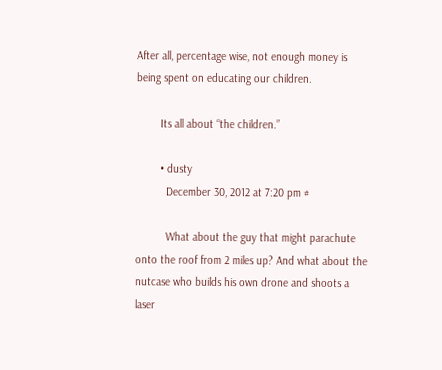After all, percentage wise, not enough money is being spent on educating our children.

        Its all about “the children.”

        • dusty
          December 30, 2012 at 7:20 pm #

          What about the guy that might parachute onto the roof from 2 miles up? And what about the nutcase who builds his own drone and shoots a laser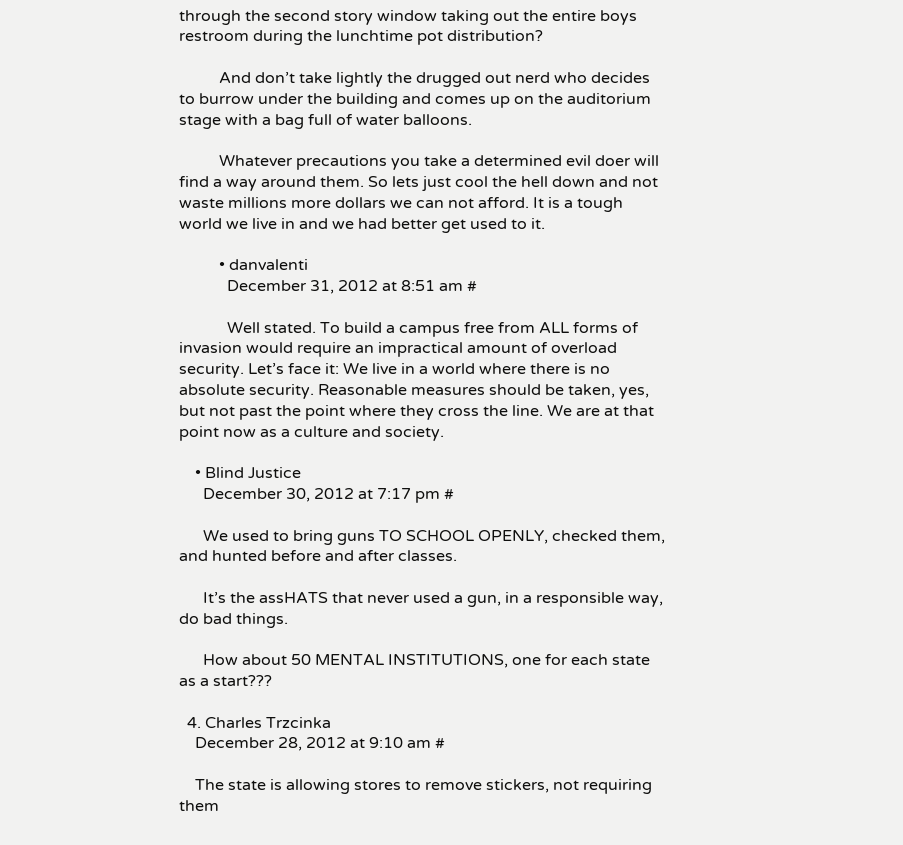through the second story window taking out the entire boys restroom during the lunchtime pot distribution?

          And don’t take lightly the drugged out nerd who decides to burrow under the building and comes up on the auditorium stage with a bag full of water balloons.

          Whatever precautions you take a determined evil doer will find a way around them. So lets just cool the hell down and not waste millions more dollars we can not afford. It is a tough world we live in and we had better get used to it.

          • danvalenti
            December 31, 2012 at 8:51 am #

            Well stated. To build a campus free from ALL forms of invasion would require an impractical amount of overload security. Let’s face it: We live in a world where there is no absolute security. Reasonable measures should be taken, yes, but not past the point where they cross the line. We are at that point now as a culture and society.

    • Blind Justice
      December 30, 2012 at 7:17 pm #

      We used to bring guns TO SCHOOL OPENLY, checked them, and hunted before and after classes.

      It’s the assHATS that never used a gun, in a responsible way, do bad things.

      How about 50 MENTAL INSTITUTIONS, one for each state as a start???

  4. Charles Trzcinka
    December 28, 2012 at 9:10 am #

    The state is allowing stores to remove stickers, not requiring them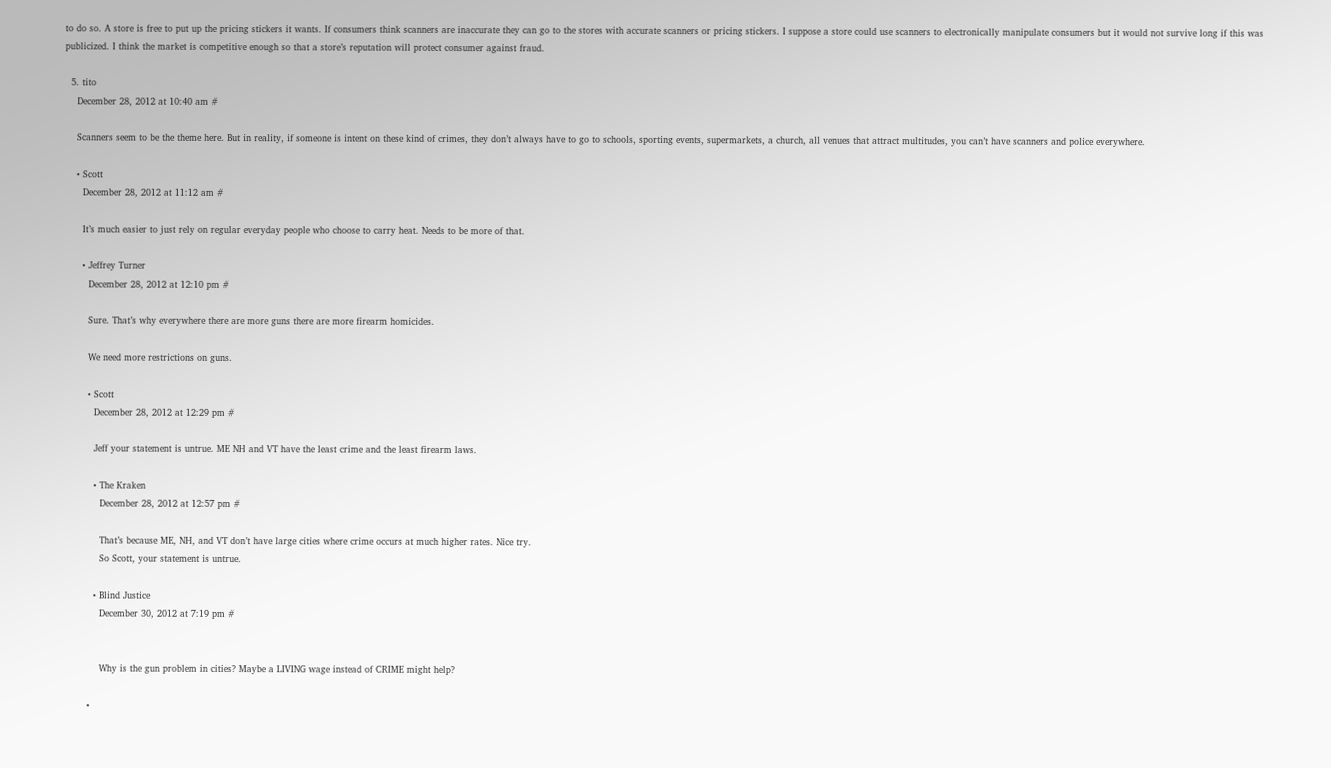to do so. A store is free to put up the pricing stickers it wants. If consumers think scanners are inaccurate they can go to the stores with accurate scanners or pricing stickers. I suppose a store could use scanners to electronically manipulate consumers but it would not survive long if this was publicized. I think the market is competitive enough so that a store’s reputation will protect consumer against fraud.

  5. tito
    December 28, 2012 at 10:40 am #

    Scanners seem to be the theme here. But in reality, if someone is intent on these kind of crimes, they don’t always have to go to schools, sporting events, supermarkets, a church, all venues that attract multitudes, you can’t have scanners and police everywhere.

    • Scott
      December 28, 2012 at 11:12 am #

      It’s much easier to just rely on regular everyday people who choose to carry heat. Needs to be more of that.

      • Jeffrey Turner
        December 28, 2012 at 12:10 pm #

        Sure. That’s why everywhere there are more guns there are more firearm homicides.

        We need more restrictions on guns.

        • Scott
          December 28, 2012 at 12:29 pm #

          Jeff your statement is untrue. ME NH and VT have the least crime and the least firearm laws.

          • The Kraken
            December 28, 2012 at 12:57 pm #

            That’s because ME, NH, and VT don’t have large cities where crime occurs at much higher rates. Nice try.
            So Scott, your statement is untrue.

          • Blind Justice
            December 30, 2012 at 7:19 pm #


            Why is the gun problem in cities? Maybe a LIVING wage instead of CRIME might help?

        •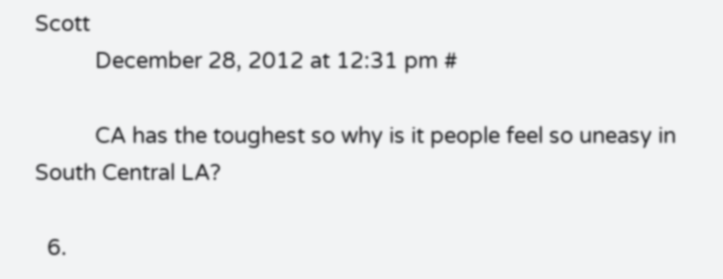Scott
          December 28, 2012 at 12:31 pm #

          CA has the toughest so why is it people feel so uneasy in South Central LA?

  6.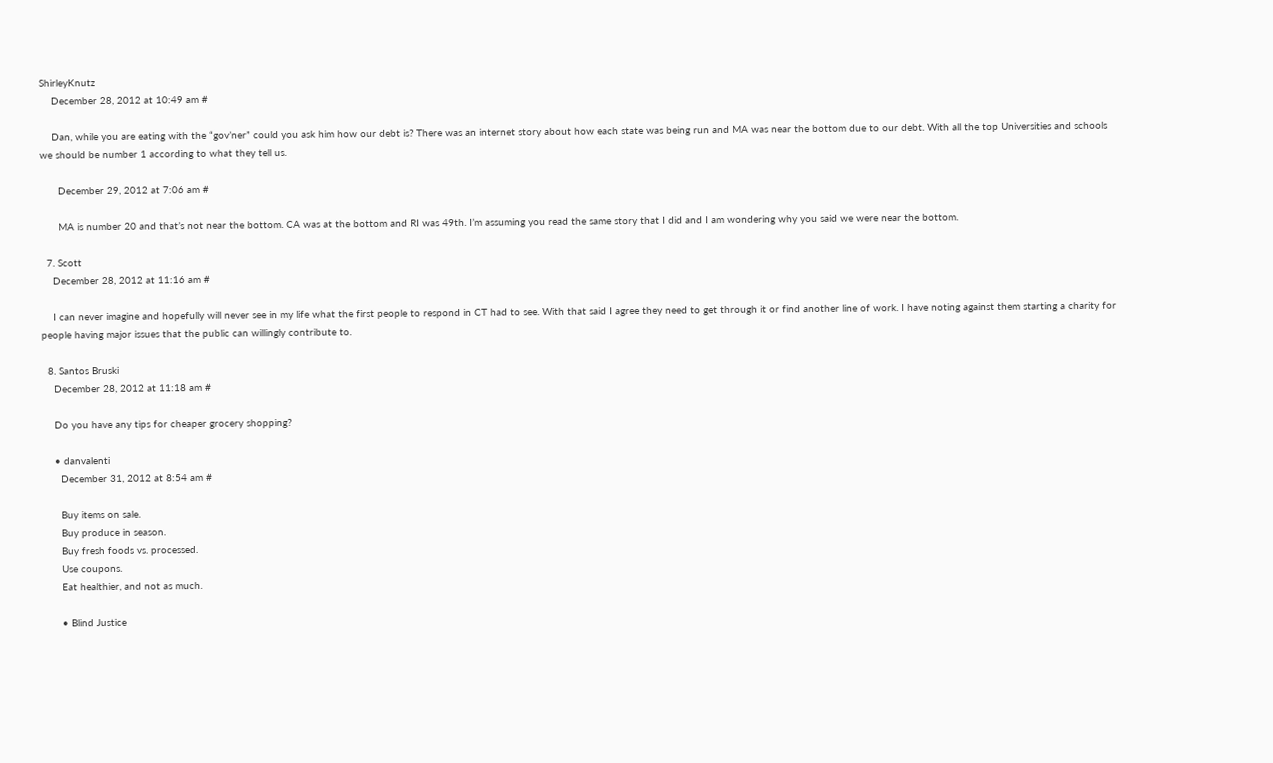ShirleyKnutz
    December 28, 2012 at 10:49 am #

    Dan, while you are eating with the “gov’ner” could you ask him how our debt is? There was an internet story about how each state was being run and MA was near the bottom due to our debt. With all the top Universities and schools we should be number 1 according to what they tell us.

      December 29, 2012 at 7:06 am #

      MA is number 20 and that’s not near the bottom. CA was at the bottom and RI was 49th. I’m assuming you read the same story that I did and I am wondering why you said we were near the bottom.

  7. Scott
    December 28, 2012 at 11:16 am #

    I can never imagine and hopefully will never see in my life what the first people to respond in CT had to see. With that said I agree they need to get through it or find another line of work. I have noting against them starting a charity for people having major issues that the public can willingly contribute to.

  8. Santos Bruski
    December 28, 2012 at 11:18 am #

    Do you have any tips for cheaper grocery shopping?

    • danvalenti
      December 31, 2012 at 8:54 am #

      Buy items on sale.
      Buy produce in season.
      Buy fresh foods vs. processed.
      Use coupons.
      Eat healthier, and not as much.

      • Blind Justice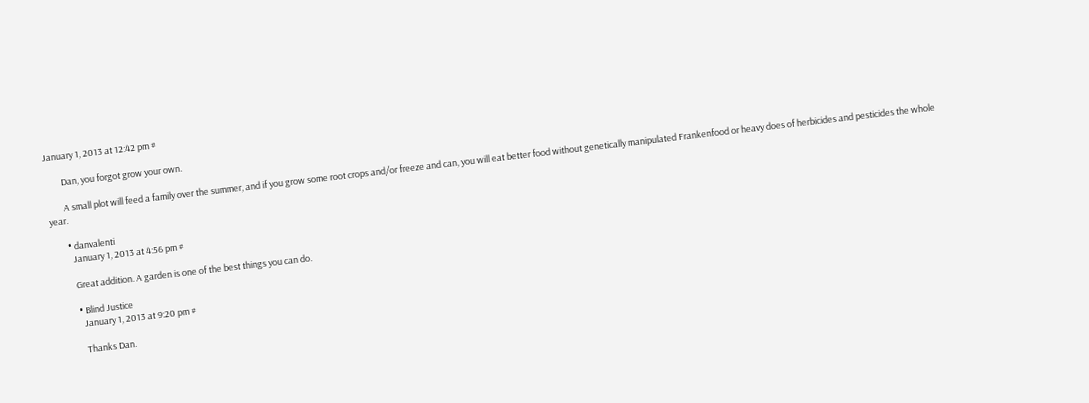January 1, 2013 at 12:42 pm #

        Dan, you forgot grow your own.

        A small plot will feed a family over the summer, and if you grow some root crops and/or freeze and can, you will eat better food without genetically manipulated Frankenfood or heavy does of herbicides and pesticides the whole year.

        • danvalenti
          January 1, 2013 at 4:56 pm #

          Great addition. A garden is one of the best things you can do.

          • Blind Justice
            January 1, 2013 at 9:20 pm #

            Thanks Dan.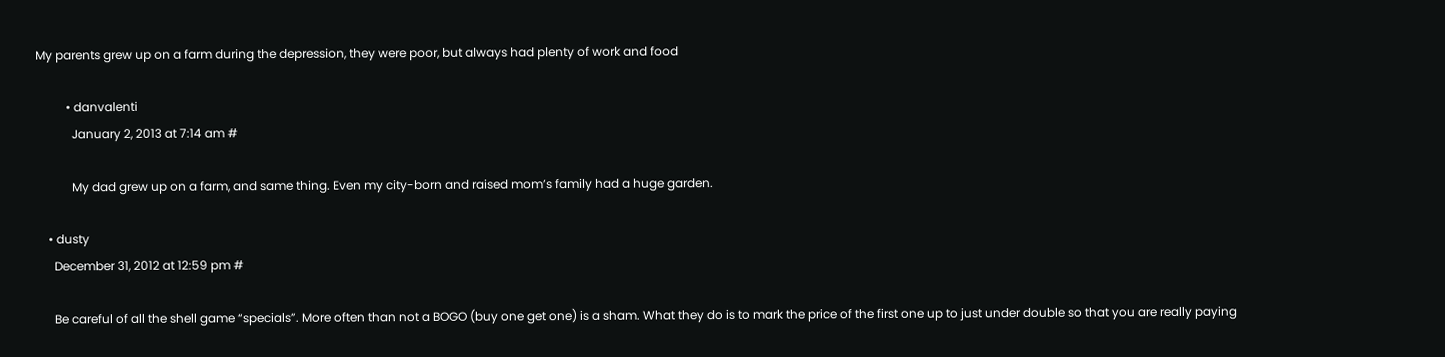My parents grew up on a farm during the depression, they were poor, but always had plenty of work and food

          • danvalenti
            January 2, 2013 at 7:14 am #

            My dad grew up on a farm, and same thing. Even my city-born and raised mom’s family had a huge garden.

    • dusty
      December 31, 2012 at 12:59 pm #

      Be careful of all the shell game “specials”. More often than not a BOGO (buy one get one) is a sham. What they do is to mark the price of the first one up to just under double so that you are really paying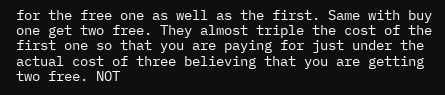for the free one as well as the first. Same with buy one get two free. They almost triple the cost of the first one so that you are paying for just under the actual cost of three believing that you are getting two free. NOT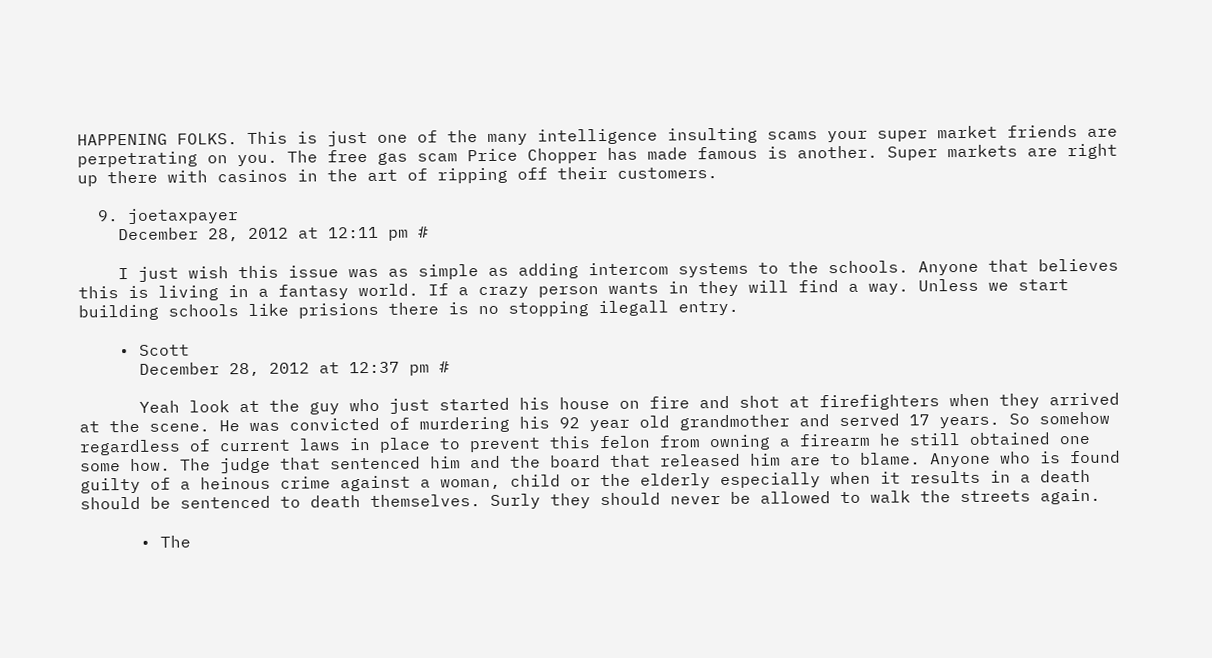HAPPENING FOLKS. This is just one of the many intelligence insulting scams your super market friends are perpetrating on you. The free gas scam Price Chopper has made famous is another. Super markets are right up there with casinos in the art of ripping off their customers.

  9. joetaxpayer
    December 28, 2012 at 12:11 pm #

    I just wish this issue was as simple as adding intercom systems to the schools. Anyone that believes this is living in a fantasy world. If a crazy person wants in they will find a way. Unless we start building schools like prisions there is no stopping ilegall entry.

    • Scott
      December 28, 2012 at 12:37 pm #

      Yeah look at the guy who just started his house on fire and shot at firefighters when they arrived at the scene. He was convicted of murdering his 92 year old grandmother and served 17 years. So somehow regardless of current laws in place to prevent this felon from owning a firearm he still obtained one some how. The judge that sentenced him and the board that released him are to blame. Anyone who is found guilty of a heinous crime against a woman, child or the elderly especially when it results in a death should be sentenced to death themselves. Surly they should never be allowed to walk the streets again.

      • The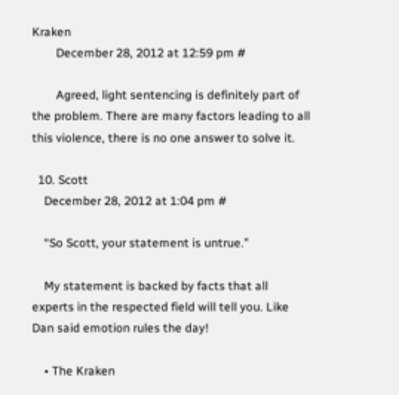Kraken
        December 28, 2012 at 12:59 pm #

        Agreed, light sentencing is definitely part of the problem. There are many factors leading to all this violence, there is no one answer to solve it.

  10. Scott
    December 28, 2012 at 1:04 pm #

    “So Scott, your statement is untrue.”

    My statement is backed by facts that all experts in the respected field will tell you. Like Dan said emotion rules the day!

    • The Kraken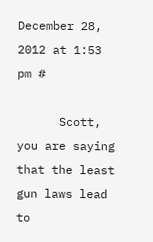December 28, 2012 at 1:53 pm #

      Scott, you are saying that the least gun laws lead to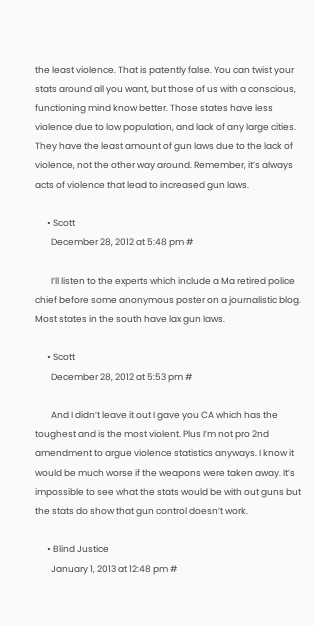the least violence. That is patently false. You can twist your stats around all you want, but those of us with a conscious, functioning mind know better. Those states have less violence due to low population, and lack of any large cities. They have the least amount of gun laws due to the lack of violence, not the other way around. Remember, it’s always acts of violence that lead to increased gun laws.

      • Scott
        December 28, 2012 at 5:48 pm #

        I’ll listen to the experts which include a Ma retired police chief before some anonymous poster on a journalistic blog. Most states in the south have lax gun laws.

      • Scott
        December 28, 2012 at 5:53 pm #

        And I didn’t leave it out I gave you CA which has the toughest and is the most violent. Plus I’m not pro 2nd amendment to argue violence statistics anyways. I know it would be much worse if the weapons were taken away. It’s impossible to see what the stats would be with out guns but the stats do show that gun control doesn’t work.

      • Blind Justice
        January 1, 2013 at 12:48 pm #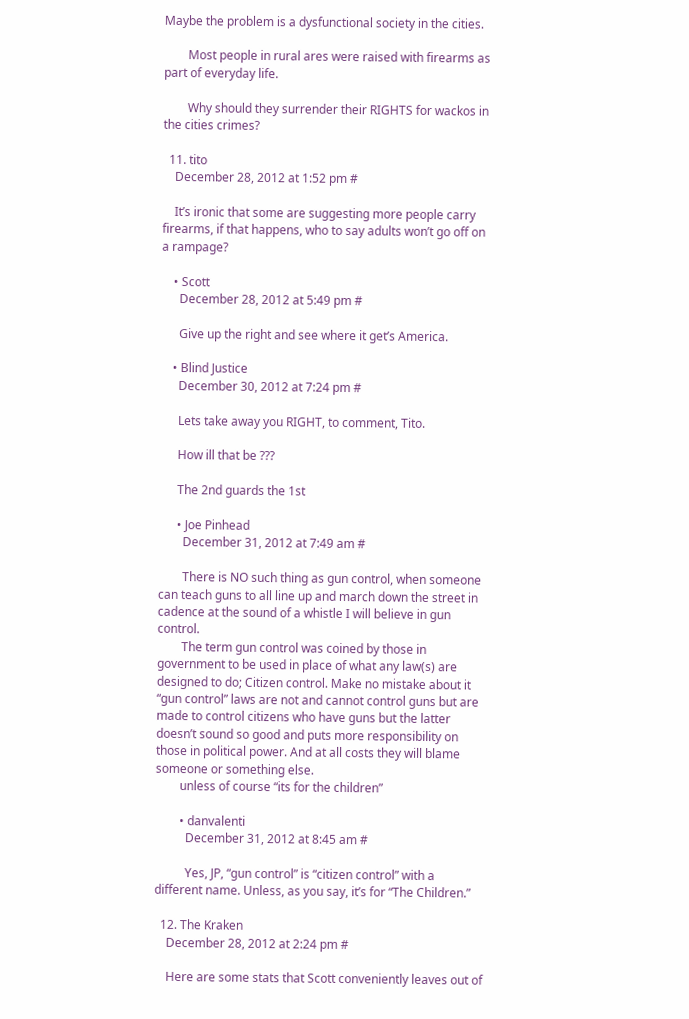Maybe the problem is a dysfunctional society in the cities.

        Most people in rural ares were raised with firearms as part of everyday life.

        Why should they surrender their RIGHTS for wackos in the cities crimes?

  11. tito
    December 28, 2012 at 1:52 pm #

    It’s ironic that some are suggesting more people carry firearms, if that happens, who to say adults won’t go off on a rampage?

    • Scott
      December 28, 2012 at 5:49 pm #

      Give up the right and see where it get’s America.

    • Blind Justice
      December 30, 2012 at 7:24 pm #

      Lets take away you RIGHT, to comment, Tito.

      How ill that be ???

      The 2nd guards the 1st

      • Joe Pinhead
        December 31, 2012 at 7:49 am #

        There is NO such thing as gun control, when someone can teach guns to all line up and march down the street in cadence at the sound of a whistle I will believe in gun control.
        The term gun control was coined by those in government to be used in place of what any law(s) are designed to do; Citizen control. Make no mistake about it “gun control” laws are not and cannot control guns but are made to control citizens who have guns but the latter doesn’t sound so good and puts more responsibility on those in political power. And at all costs they will blame someone or something else.
        unless of course “its for the children”

        • danvalenti
          December 31, 2012 at 8:45 am #

          Yes, JP, “gun control” is “citizen control” with a different name. Unless, as you say, it’s for “The Children.”

  12. The Kraken
    December 28, 2012 at 2:24 pm #

    Here are some stats that Scott conveniently leaves out of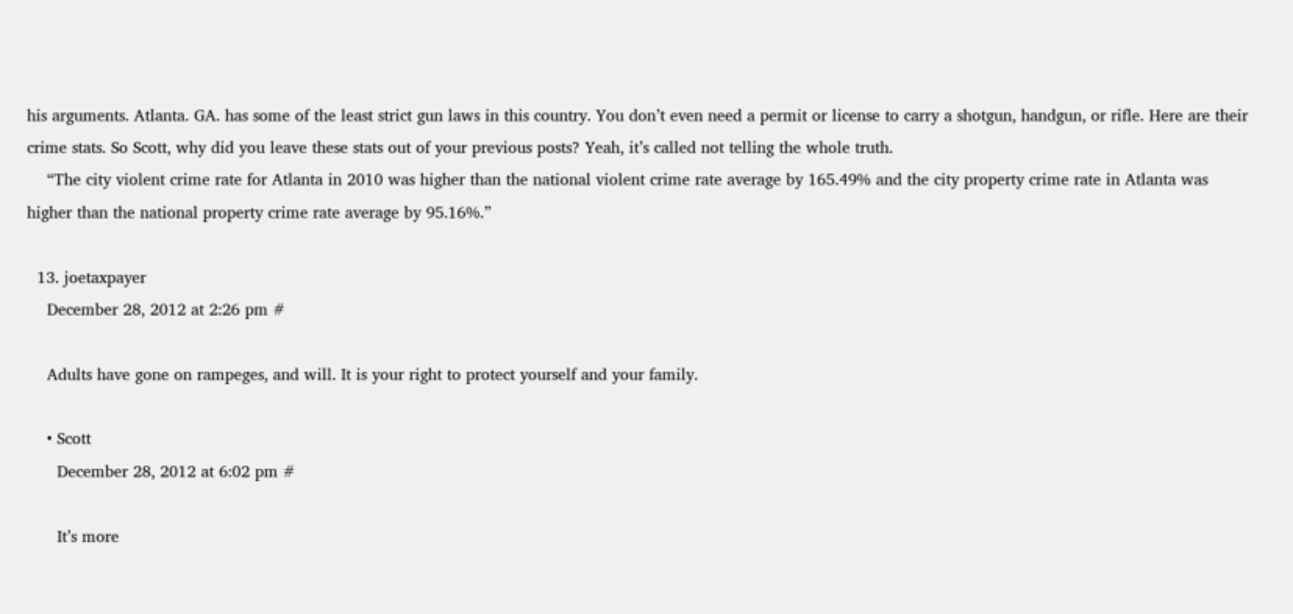his arguments. Atlanta. GA. has some of the least strict gun laws in this country. You don’t even need a permit or license to carry a shotgun, handgun, or rifle. Here are their crime stats. So Scott, why did you leave these stats out of your previous posts? Yeah, it’s called not telling the whole truth.
    “The city violent crime rate for Atlanta in 2010 was higher than the national violent crime rate average by 165.49% and the city property crime rate in Atlanta was higher than the national property crime rate average by 95.16%.”

  13. joetaxpayer
    December 28, 2012 at 2:26 pm #

    Adults have gone on rampeges, and will. It is your right to protect yourself and your family.

    • Scott
      December 28, 2012 at 6:02 pm #

      It’s more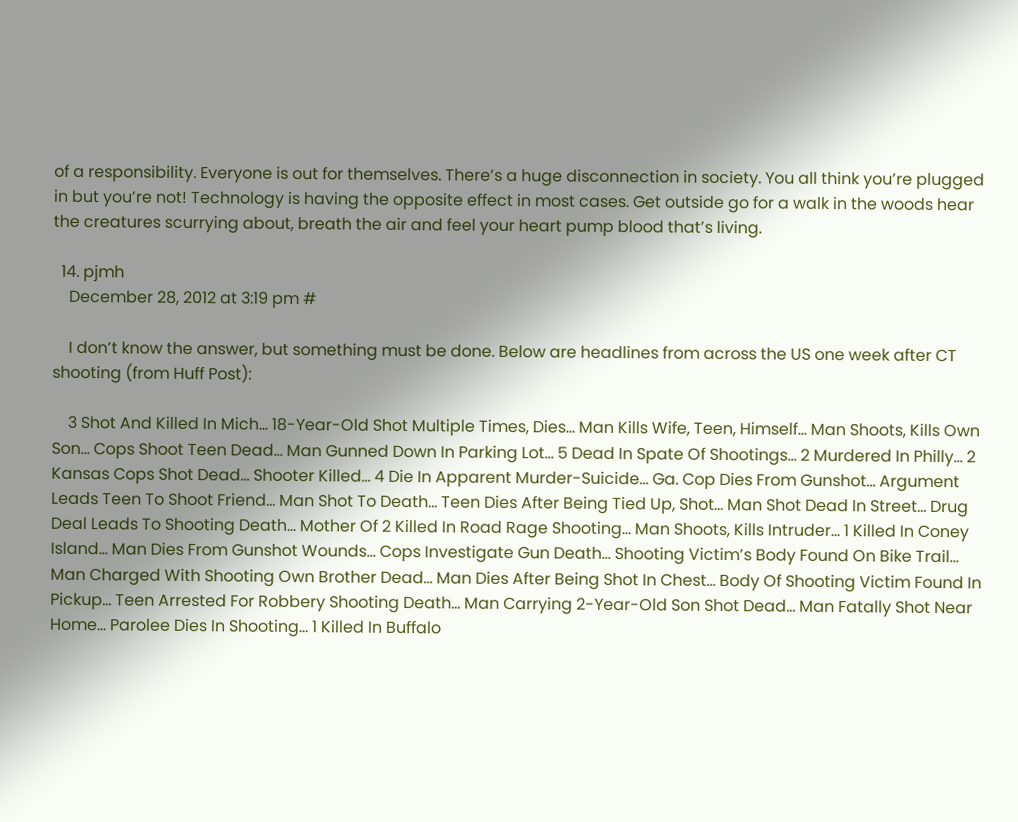of a responsibility. Everyone is out for themselves. There’s a huge disconnection in society. You all think you’re plugged in but you’re not! Technology is having the opposite effect in most cases. Get outside go for a walk in the woods hear the creatures scurrying about, breath the air and feel your heart pump blood that’s living.

  14. pjmh
    December 28, 2012 at 3:19 pm #

    I don’t know the answer, but something must be done. Below are headlines from across the US one week after CT shooting (from Huff Post):

    3 Shot And Killed In Mich… 18-Year-Old Shot Multiple Times, Dies… Man Kills Wife, Teen, Himself… Man Shoots, Kills Own Son… Cops Shoot Teen Dead… Man Gunned Down In Parking Lot… 5 Dead In Spate Of Shootings… 2 Murdered In Philly… 2 Kansas Cops Shot Dead… Shooter Killed… 4 Die In Apparent Murder-Suicide… Ga. Cop Dies From Gunshot… Argument Leads Teen To Shoot Friend… Man Shot To Death… Teen Dies After Being Tied Up, Shot… Man Shot Dead In Street… Drug Deal Leads To Shooting Death… Mother Of 2 Killed In Road Rage Shooting… Man Shoots, Kills Intruder… 1 Killed In Coney Island… Man Dies From Gunshot Wounds… Cops Investigate Gun Death… Shooting Victim’s Body Found On Bike Trail… Man Charged With Shooting Own Brother Dead… Man Dies After Being Shot In Chest… Body Of Shooting Victim Found In Pickup… Teen Arrested For Robbery Shooting Death… Man Carrying 2-Year-Old Son Shot Dead… Man Fatally Shot Near Home… Parolee Dies In Shooting… 1 Killed In Buffalo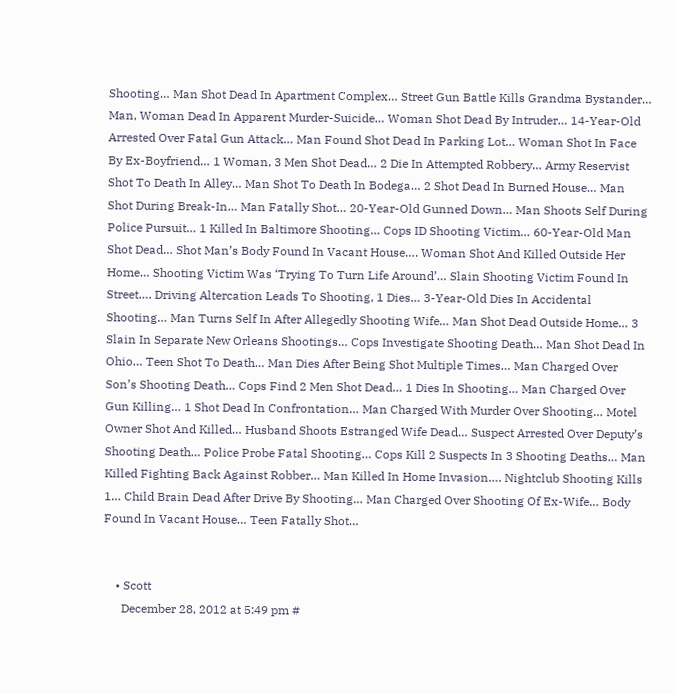Shooting… Man Shot Dead In Apartment Complex… Street Gun Battle Kills Grandma Bystander… Man, Woman Dead In Apparent Murder-Suicide… Woman Shot Dead By Intruder… 14-Year-Old Arrested Over Fatal Gun Attack… Man Found Shot Dead In Parking Lot… Woman Shot In Face By Ex-Boyfriend… 1 Woman, 3 Men Shot Dead… 2 Die In Attempted Robbery… Army Reservist Shot To Death In Alley… Man Shot To Death In Bodega… 2 Shot Dead In Burned House… Man Shot During Break-In… Man Fatally Shot… 20-Year-Old Gunned Down… Man Shoots Self During Police Pursuit… 1 Killed In Baltimore Shooting… Cops ID Shooting Victim… 60-Year-Old Man Shot Dead… Shot Man’s Body Found In Vacant House…. Woman Shot And Killed Outside Her Home… Shooting Victim Was ‘Trying To Turn Life Around’… Slain Shooting Victim Found In Street…. Driving Altercation Leads To Shooting, 1 Dies… 3-Year-Old Dies In Accidental Shooting… Man Turns Self In After Allegedly Shooting Wife… Man Shot Dead Outside Home… 3 Slain In Separate New Orleans Shootings… Cops Investigate Shooting Death… Man Shot Dead In Ohio… Teen Shot To Death… Man Dies After Being Shot Multiple Times… Man Charged Over Son’s Shooting Death… Cops Find 2 Men Shot Dead… 1 Dies In Shooting… Man Charged Over Gun Killing… 1 Shot Dead In Confrontation… Man Charged With Murder Over Shooting… Motel Owner Shot And Killed… Husband Shoots Estranged Wife Dead… Suspect Arrested Over Deputy’s Shooting Death… Police Probe Fatal Shooting… Cops Kill 2 Suspects In 3 Shooting Deaths… Man Killed Fighting Back Against Robber… Man Killed In Home Invasion…. Nightclub Shooting Kills 1… Child Brain Dead After Drive By Shooting… Man Charged Over Shooting Of Ex-Wife… Body Found In Vacant House… Teen Fatally Shot…


    • Scott
      December 28, 2012 at 5:49 pm #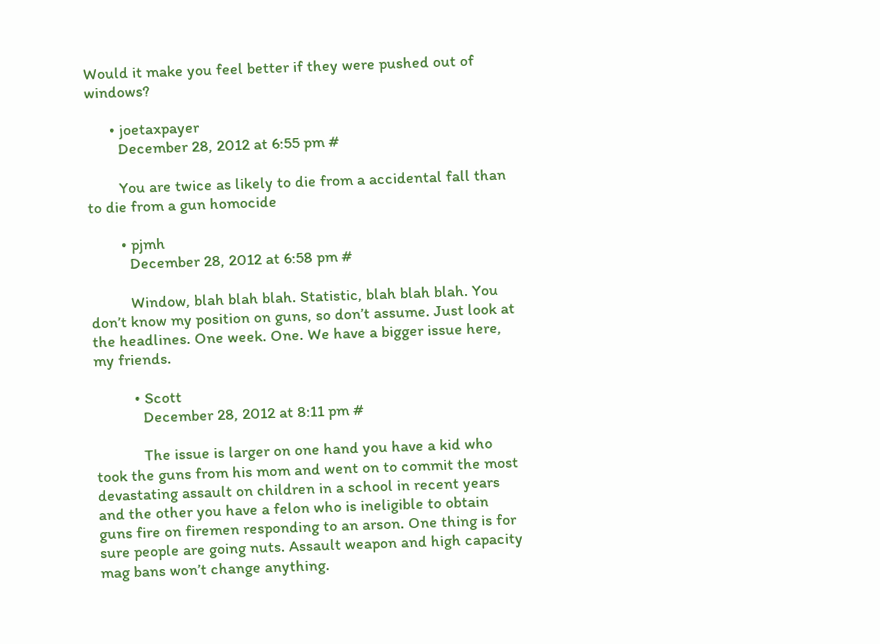Would it make you feel better if they were pushed out of windows?

      • joetaxpayer
        December 28, 2012 at 6:55 pm #

        You are twice as likely to die from a accidental fall than to die from a gun homocide

        • pjmh
          December 28, 2012 at 6:58 pm #

          Window, blah blah blah. Statistic, blah blah blah. You don’t know my position on guns, so don’t assume. Just look at the headlines. One week. One. We have a bigger issue here, my friends.

          • Scott
            December 28, 2012 at 8:11 pm #

            The issue is larger on one hand you have a kid who took the guns from his mom and went on to commit the most devastating assault on children in a school in recent years and the other you have a felon who is ineligible to obtain guns fire on firemen responding to an arson. One thing is for sure people are going nuts. Assault weapon and high capacity mag bans won’t change anything.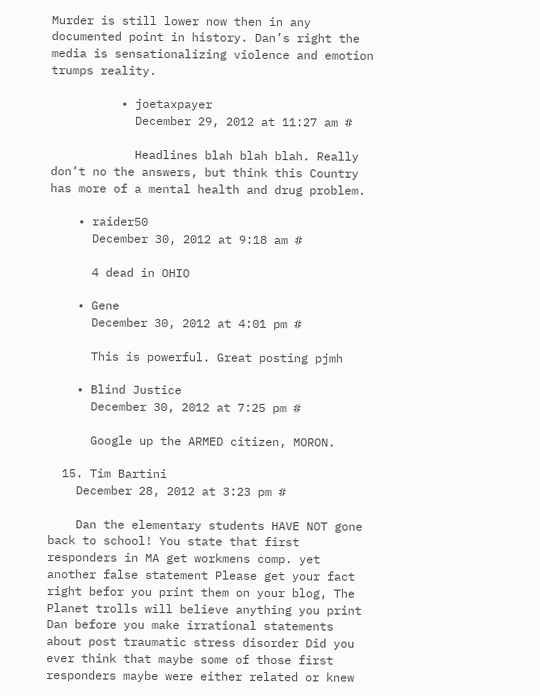Murder is still lower now then in any documented point in history. Dan’s right the media is sensationalizing violence and emotion trumps reality.

          • joetaxpayer
            December 29, 2012 at 11:27 am #

            Headlines blah blah blah. Really don’t no the answers, but think this Country has more of a mental health and drug problem.

    • raider50
      December 30, 2012 at 9:18 am #

      4 dead in OHIO

    • Gene
      December 30, 2012 at 4:01 pm #

      This is powerful. Great posting pjmh

    • Blind Justice
      December 30, 2012 at 7:25 pm #

      Google up the ARMED citizen, MORON.

  15. Tim Bartini
    December 28, 2012 at 3:23 pm #

    Dan the elementary students HAVE NOT gone back to school! You state that first responders in MA get workmens comp. yet another false statement Please get your fact right befor you print them on your blog, The Planet trolls will believe anything you print Dan before you make irrational statements about post traumatic stress disorder Did you ever think that maybe some of those first responders maybe were either related or knew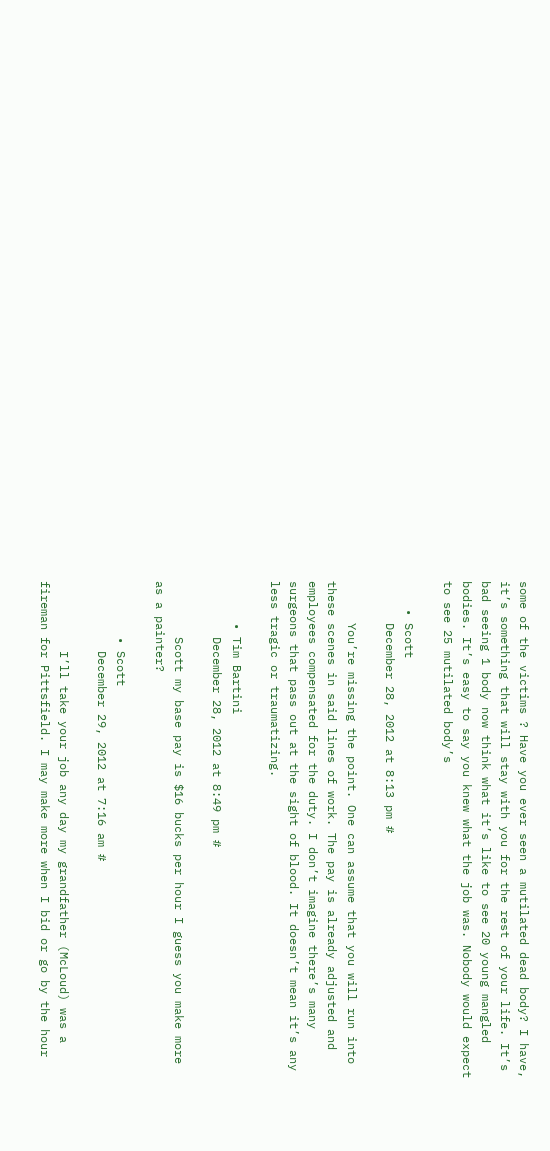some of the victims ? Have you ever seen a mutilated dead body? I have, it’s something that will stay with you for the rest of your life. It’s bad seeing 1 body now think what it’s like to see 20 young mangled bodies. It’s easy to say you knew what the job was. Nobody would expect to see 25 mutilated body’s

    • Scott
      December 28, 2012 at 8:13 pm #

      You’re missing the point. One can assume that you will run into these scenes in said lines of work. The pay is already adjusted and employees compensated for the duty. I don’t imagine there’s many surgeons that pass out at the sight of blood. It doesn’t mean it’s any less tragic or traumatizing.

      • Tim Bartini
        December 28, 2012 at 8:49 pm #

        Scott my base pay is $16 bucks per hour I guess you make more as a painter?

        • Scott
          December 29, 2012 at 7:16 am #

          I’ll take your job any day my grandfather (McLoud) was a fireman for Pittsfield. I may make more when I bid or go by the hour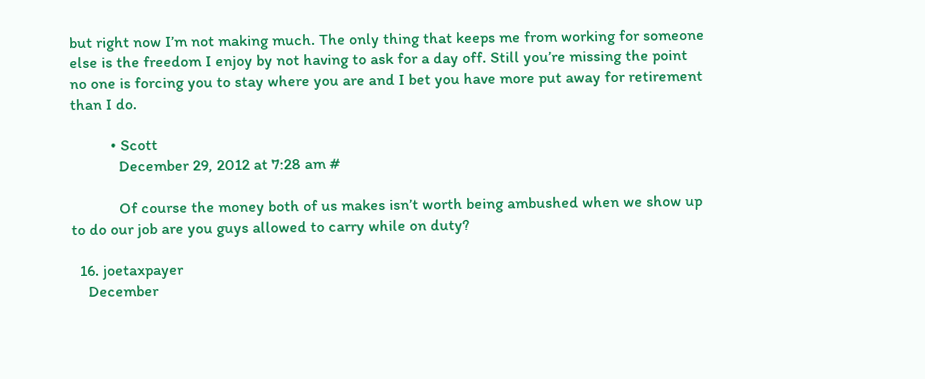but right now I’m not making much. The only thing that keeps me from working for someone else is the freedom I enjoy by not having to ask for a day off. Still you’re missing the point no one is forcing you to stay where you are and I bet you have more put away for retirement than I do.

          • Scott
            December 29, 2012 at 7:28 am #

            Of course the money both of us makes isn’t worth being ambushed when we show up to do our job are you guys allowed to carry while on duty?

  16. joetaxpayer
    December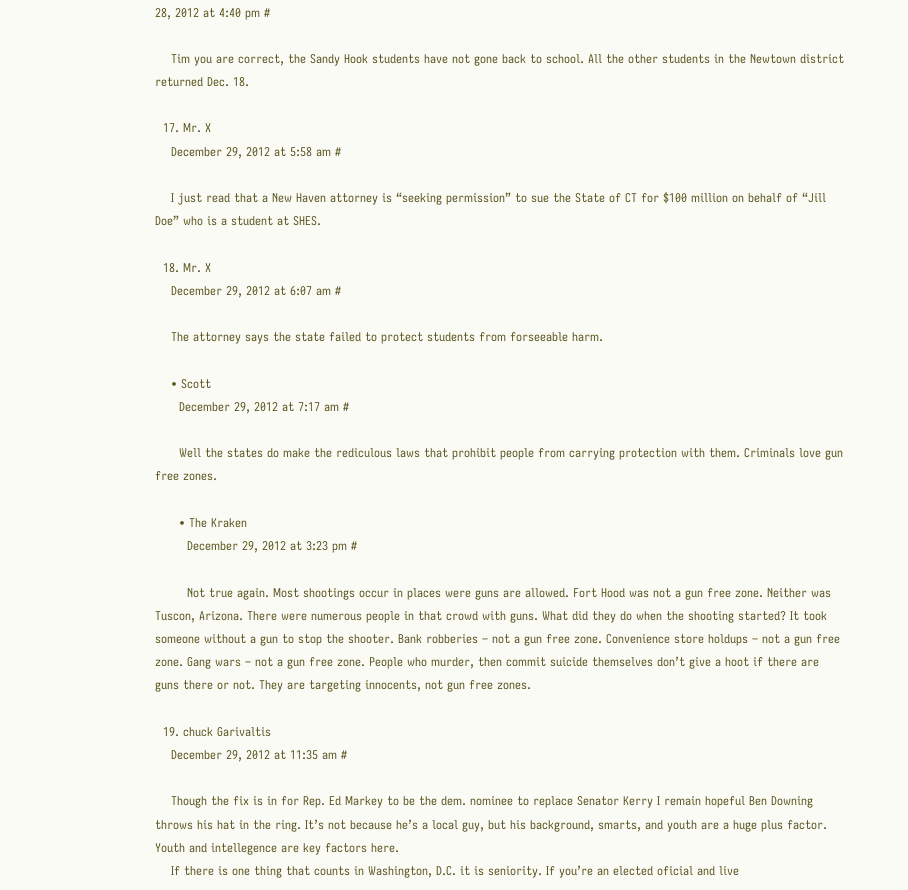28, 2012 at 4:40 pm #

    Tim you are correct, the Sandy Hook students have not gone back to school. All the other students in the Newtown district returned Dec. 18.

  17. Mr. X
    December 29, 2012 at 5:58 am #

    I just read that a New Haven attorney is “seeking permission” to sue the State of CT for $100 million on behalf of “Jill Doe” who is a student at SHES.

  18. Mr. X
    December 29, 2012 at 6:07 am #

    The attorney says the state failed to protect students from forseeable harm.

    • Scott
      December 29, 2012 at 7:17 am #

      Well the states do make the rediculous laws that prohibit people from carrying protection with them. Criminals love gun free zones.

      • The Kraken
        December 29, 2012 at 3:23 pm #

        Not true again. Most shootings occur in places were guns are allowed. Fort Hood was not a gun free zone. Neither was Tuscon, Arizona. There were numerous people in that crowd with guns. What did they do when the shooting started? It took someone without a gun to stop the shooter. Bank robberies – not a gun free zone. Convenience store holdups – not a gun free zone. Gang wars – not a gun free zone. People who murder, then commit suicide themselves don’t give a hoot if there are guns there or not. They are targeting innocents, not gun free zones.

  19. chuck Garivaltis
    December 29, 2012 at 11:35 am #

    Though the fix is in for Rep. Ed Markey to be the dem. nominee to replace Senator Kerry I remain hopeful Ben Downing throws his hat in the ring. It’s not because he’s a local guy, but his background, smarts, and youth are a huge plus factor. Youth and intellegence are key factors here.
    If there is one thing that counts in Washington, D.C. it is seniority. If you’re an elected oficial and live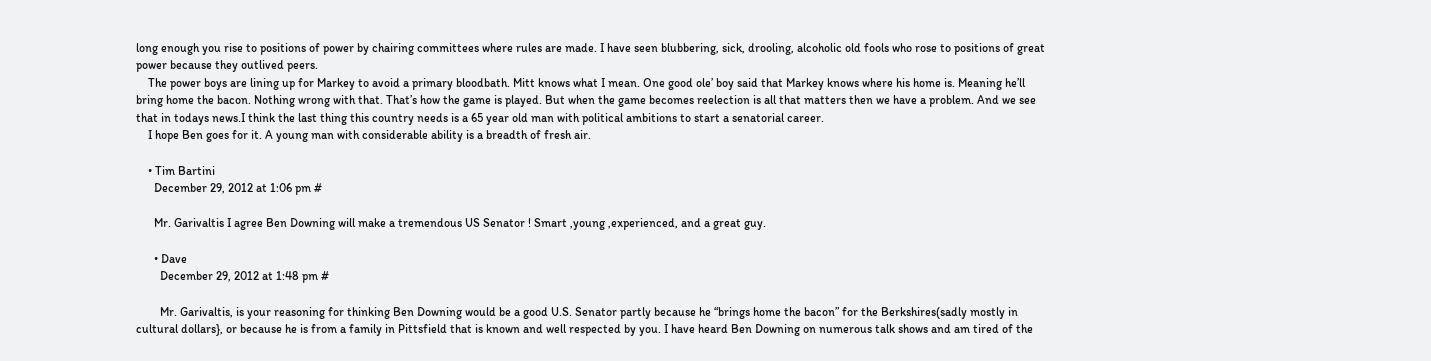long enough you rise to positions of power by chairing committees where rules are made. I have seen blubbering, sick, drooling, alcoholic old fools who rose to positions of great power because they outlived peers.
    The power boys are lining up for Markey to avoid a primary bloodbath. Mitt knows what I mean. One good ole’ boy said that Markey knows where his home is. Meaning he’ll bring home the bacon. Nothing wrong with that. That’s how the game is played. But when the game becomes reelection is all that matters then we have a problem. And we see that in todays news.I think the last thing this country needs is a 65 year old man with political ambitions to start a senatorial career.
    I hope Ben goes for it. A young man with considerable ability is a breadth of fresh air.

    • Tim Bartini
      December 29, 2012 at 1:06 pm #

      Mr. Garivaltis I agree Ben Downing will make a tremendous US Senator ! Smart ,young ,experienced, and a great guy.

      • Dave
        December 29, 2012 at 1:48 pm #

        Mr. Garivaltis, is your reasoning for thinking Ben Downing would be a good U.S. Senator partly because he “brings home the bacon” for the Berkshires(sadly mostly in cultural dollars}, or because he is from a family in Pittsfield that is known and well respected by you. I have heard Ben Downing on numerous talk shows and am tired of the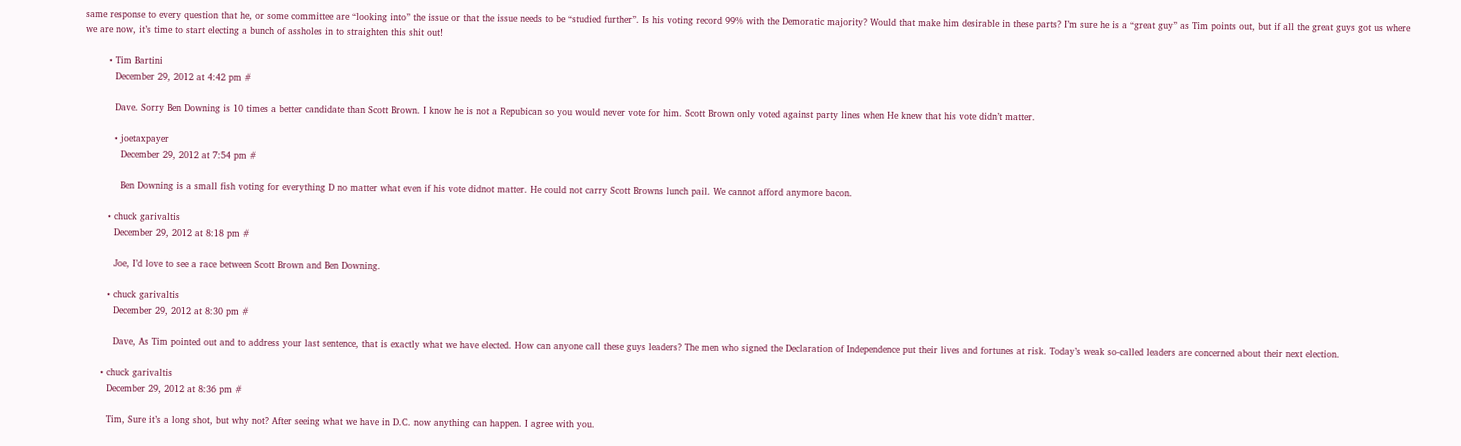same response to every question that he, or some committee are “looking into” the issue or that the issue needs to be “studied further”. Is his voting record 99% with the Demoratic majority? Would that make him desirable in these parts? I’m sure he is a “great guy” as Tim points out, but if all the great guys got us where we are now, it’s time to start electing a bunch of assholes in to straighten this shit out!

        • Tim Bartini
          December 29, 2012 at 4:42 pm #

          Dave. Sorry Ben Downing is 10 times a better candidate than Scott Brown. I know he is not a Repubican so you would never vote for him. Scott Brown only voted against party lines when He knew that his vote didn’t matter.

          • joetaxpayer
            December 29, 2012 at 7:54 pm #

            Ben Downing is a small fish voting for everything D no matter what even if his vote didnot matter. He could not carry Scott Browns lunch pail. We cannot afford anymore bacon.

        • chuck garivaltis
          December 29, 2012 at 8:18 pm #

          Joe, I’d love to see a race between Scott Brown and Ben Downing.

        • chuck garivaltis
          December 29, 2012 at 8:30 pm #

          Dave, As Tim pointed out and to address your last sentence, that is exactly what we have elected. How can anyone call these guys leaders? The men who signed the Declaration of Independence put their lives and fortunes at risk. Today’s weak so-called leaders are concerned about their next election.

      • chuck garivaltis
        December 29, 2012 at 8:36 pm #

        Tim, Sure it’s a long shot, but why not? After seeing what we have in D.C. now anything can happen. I agree with you.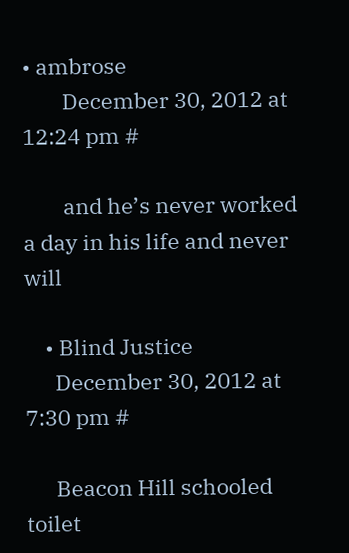• ambrose
        December 30, 2012 at 12:24 pm #

        and he’s never worked a day in his life and never will

    • Blind Justice
      December 30, 2012 at 7:30 pm #

      Beacon Hill schooled toilet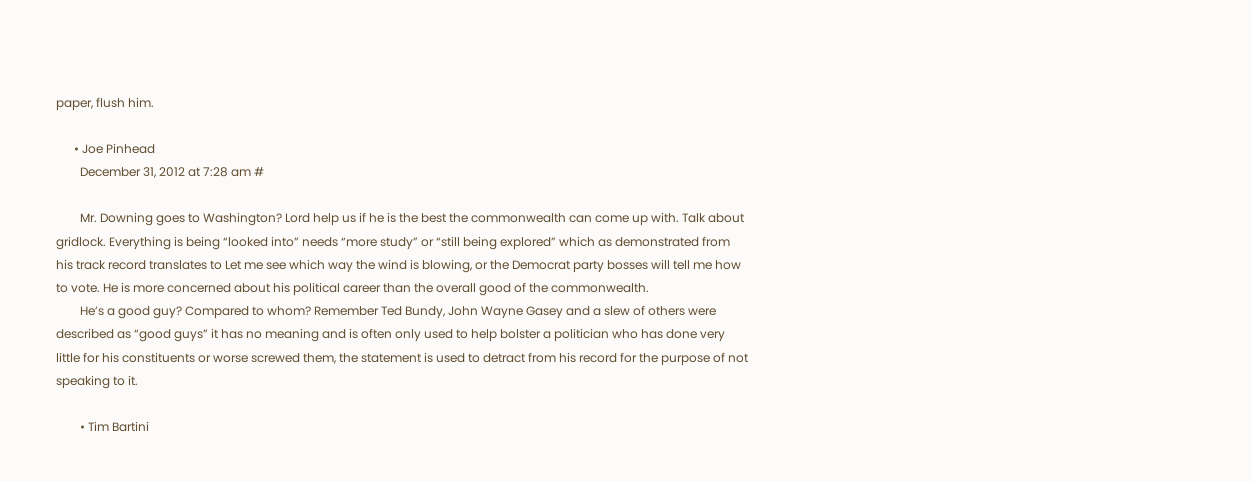paper, flush him.

      • Joe Pinhead
        December 31, 2012 at 7:28 am #

        Mr. Downing goes to Washington? Lord help us if he is the best the commonwealth can come up with. Talk about gridlock. Everything is being “looked into” needs “more study” or “still being explored” which as demonstrated from his track record translates to Let me see which way the wind is blowing, or the Democrat party bosses will tell me how to vote. He is more concerned about his political career than the overall good of the commonwealth.
        He’s a good guy? Compared to whom? Remember Ted Bundy, John Wayne Gasey and a slew of others were described as “good guys” it has no meaning and is often only used to help bolster a politician who has done very little for his constituents or worse screwed them, the statement is used to detract from his record for the purpose of not speaking to it.

        • Tim Bartini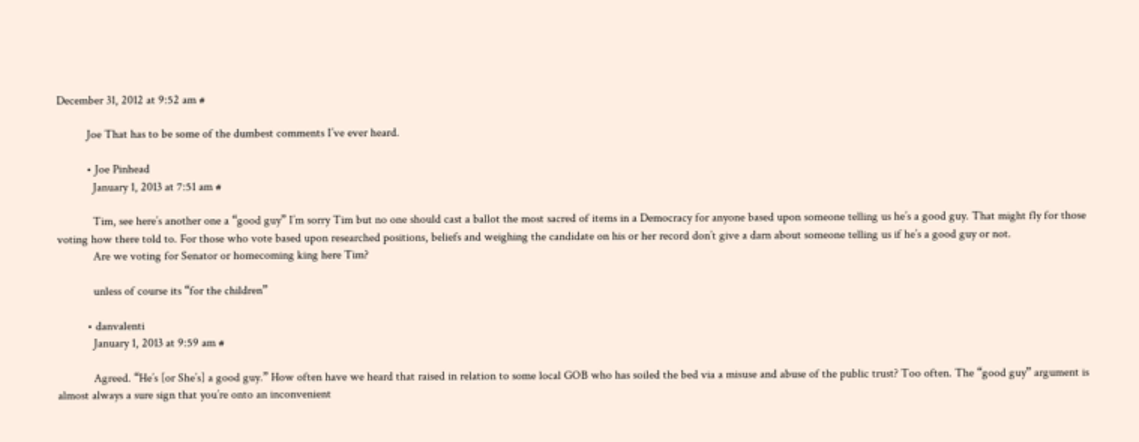December 31, 2012 at 9:52 am #

          Joe That has to be some of the dumbest comments I’ve ever heard.

          • Joe Pinhead
            January 1, 2013 at 7:51 am #

            Tim, see here’s another one a “good guy” I’m sorry Tim but no one should cast a ballot the most sacred of items in a Democracy for anyone based upon someone telling us he’s a good guy. That might fly for those voting how there told to. For those who vote based upon researched positions, beliefs and weighing the candidate on his or her record don’t give a darn about someone telling us if he’s a good guy or not.
            Are we voting for Senator or homecoming king here Tim?

            unless of course its “for the children”

          • danvalenti
            January 1, 2013 at 9:59 am #

            Agreed. “He’s [or She’s] a good guy.” How often have we heard that raised in relation to some local GOB who has soiled the bed via a misuse and abuse of the public trust? Too often. The “good guy” argument is almost always a sure sign that you’re onto an inconvenient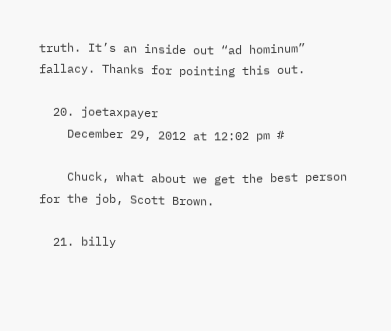truth. It’s an inside out “ad hominum” fallacy. Thanks for pointing this out.

  20. joetaxpayer
    December 29, 2012 at 12:02 pm #

    Chuck, what about we get the best person for the job, Scott Brown.

  21. billy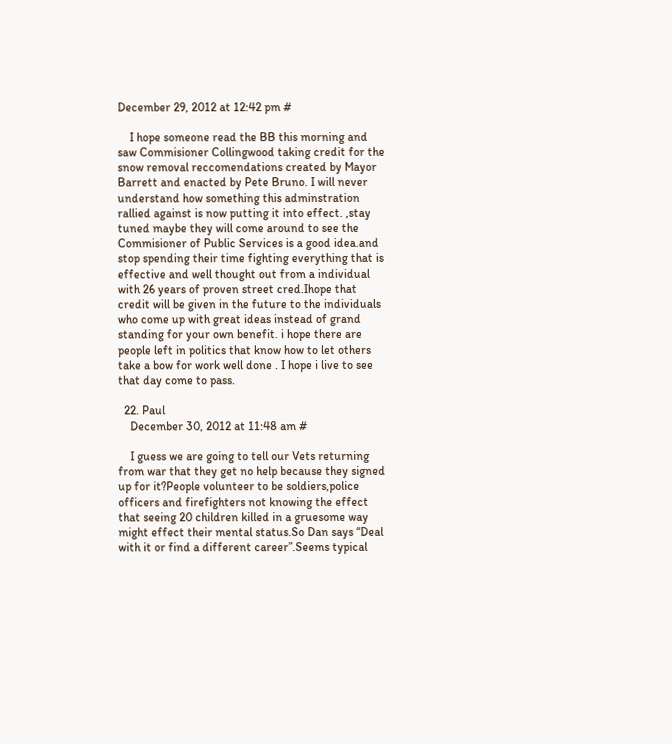December 29, 2012 at 12:42 pm #

    I hope someone read the BB this morning and saw Commisioner Collingwood taking credit for the snow removal reccomendations created by Mayor Barrett and enacted by Pete Bruno. I will never understand how something this adminstration rallied against is now putting it into effect. ,stay tuned maybe they will come around to see the Commisioner of Public Services is a good idea.and stop spending their time fighting everything that is effective and well thought out from a individual with 26 years of proven street cred.Ihope that credit will be given in the future to the individuals who come up with great ideas instead of grand standing for your own benefit. i hope there are people left in politics that know how to let others take a bow for work well done . I hope i live to see that day come to pass.

  22. Paul
    December 30, 2012 at 11:48 am #

    I guess we are going to tell our Vets returning from war that they get no help because they signed up for it?People volunteer to be soldiers,police officers and firefighters not knowing the effect that seeing 20 children killed in a gruesome way might effect their mental status.So Dan says “Deal with it or find a different career”.Seems typical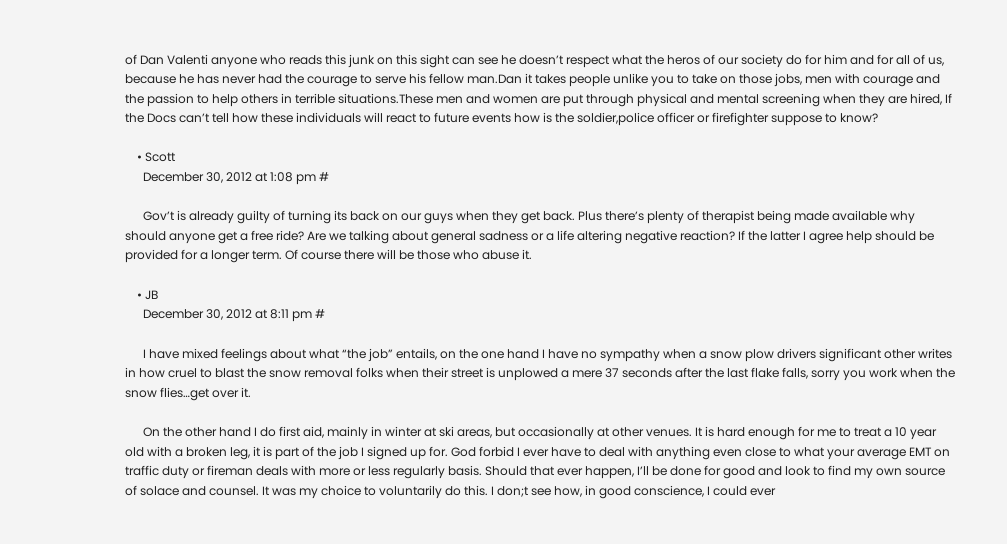of Dan Valenti anyone who reads this junk on this sight can see he doesn’t respect what the heros of our society do for him and for all of us, because he has never had the courage to serve his fellow man.Dan it takes people unlike you to take on those jobs, men with courage and the passion to help others in terrible situations.These men and women are put through physical and mental screening when they are hired, If the Docs can’t tell how these individuals will react to future events how is the soldier,police officer or firefighter suppose to know?

    • Scott
      December 30, 2012 at 1:08 pm #

      Gov’t is already guilty of turning its back on our guys when they get back. Plus there’s plenty of therapist being made available why should anyone get a free ride? Are we talking about general sadness or a life altering negative reaction? If the latter I agree help should be provided for a longer term. Of course there will be those who abuse it.

    • JB
      December 30, 2012 at 8:11 pm #

      I have mixed feelings about what “the job” entails, on the one hand I have no sympathy when a snow plow drivers significant other writes in how cruel to blast the snow removal folks when their street is unplowed a mere 37 seconds after the last flake falls, sorry you work when the snow flies…get over it.

      On the other hand I do first aid, mainly in winter at ski areas, but occasionally at other venues. It is hard enough for me to treat a 10 year old with a broken leg, it is part of the job I signed up for. God forbid I ever have to deal with anything even close to what your average EMT on traffic duty or fireman deals with more or less regularly basis. Should that ever happen, I’ll be done for good and look to find my own source of solace and counsel. It was my choice to voluntarily do this. I don;t see how, in good conscience, I could ever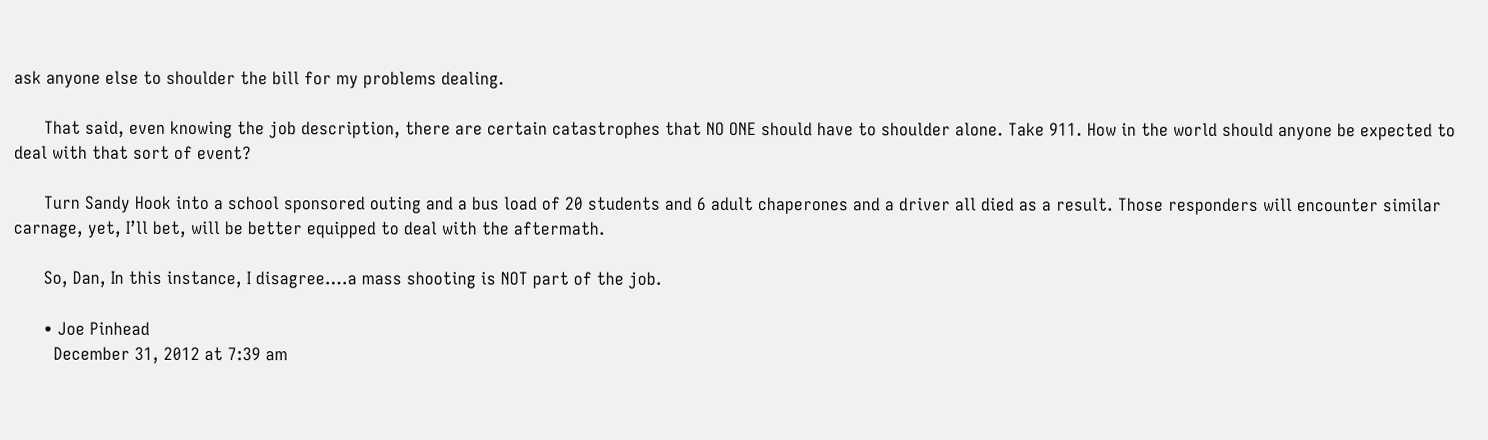ask anyone else to shoulder the bill for my problems dealing.

      That said, even knowing the job description, there are certain catastrophes that NO ONE should have to shoulder alone. Take 911. How in the world should anyone be expected to deal with that sort of event?

      Turn Sandy Hook into a school sponsored outing and a bus load of 20 students and 6 adult chaperones and a driver all died as a result. Those responders will encounter similar carnage, yet, I’ll bet, will be better equipped to deal with the aftermath.

      So, Dan, In this instance, I disagree….a mass shooting is NOT part of the job.

      • Joe Pinhead
        December 31, 2012 at 7:39 am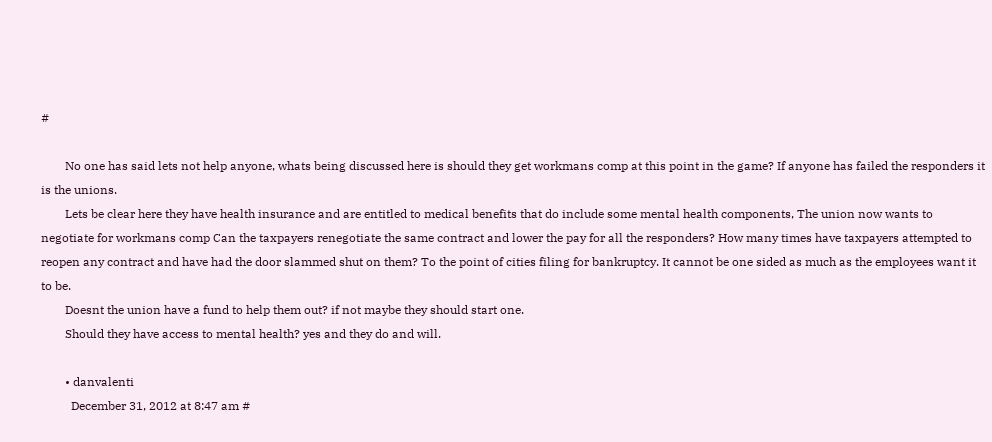#

        No one has said lets not help anyone, whats being discussed here is should they get workmans comp at this point in the game? If anyone has failed the responders it is the unions.
        Lets be clear here they have health insurance and are entitled to medical benefits that do include some mental health components, The union now wants to negotiate for workmans comp Can the taxpayers renegotiate the same contract and lower the pay for all the responders? How many times have taxpayers attempted to reopen any contract and have had the door slammed shut on them? To the point of cities filing for bankruptcy. It cannot be one sided as much as the employees want it to be.
        Doesnt the union have a fund to help them out? if not maybe they should start one.
        Should they have access to mental health? yes and they do and will.

        • danvalenti
          December 31, 2012 at 8:47 am #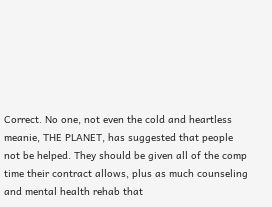Correct. No one, not even the cold and heartless meanie, THE PLANET, has suggested that people not be helped. They should be given all of the comp time their contract allows, plus as much counseling and mental health rehab that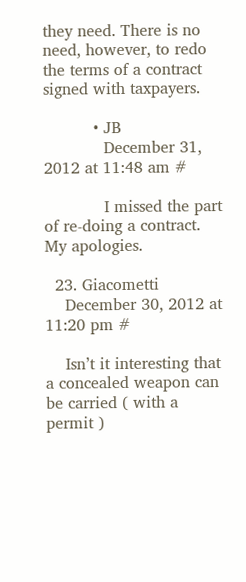they need. There is no need, however, to redo the terms of a contract signed with taxpayers.

          • JB
            December 31, 2012 at 11:48 am #

            I missed the part of re-doing a contract. My apologies.

  23. Giacometti
    December 30, 2012 at 11:20 pm #

    Isn’t it interesting that a concealed weapon can be carried ( with a permit )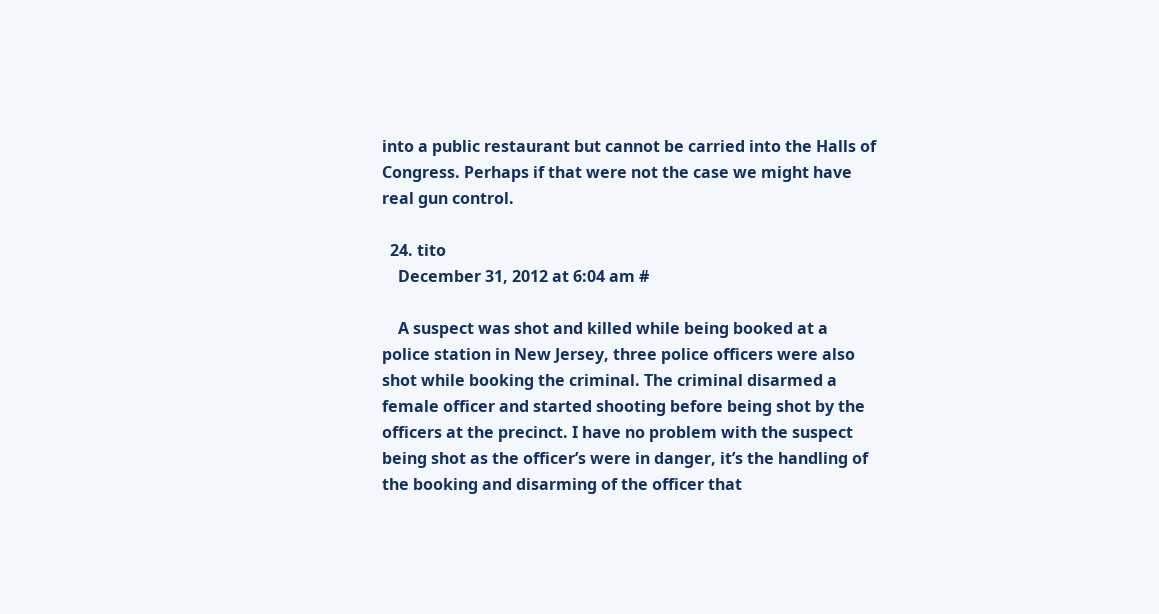into a public restaurant but cannot be carried into the Halls of Congress. Perhaps if that were not the case we might have real gun control.

  24. tito
    December 31, 2012 at 6:04 am #

    A suspect was shot and killed while being booked at a police station in New Jersey, three police officers were also shot while booking the criminal. The criminal disarmed a female officer and started shooting before being shot by the officers at the precinct. I have no problem with the suspect being shot as the officer’s were in danger, it’s the handling of the booking and disarming of the officer that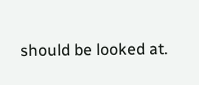should be looked at.